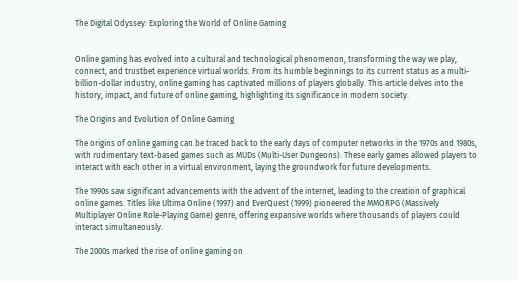The Digital Odyssey: Exploring the World of Online Gaming


Online gaming has evolved into a cultural and technological phenomenon, transforming the way we play, connect, and trustbet experience virtual worlds. From its humble beginnings to its current status as a multi-billion-dollar industry, online gaming has captivated millions of players globally. This article delves into the history, impact, and future of online gaming, highlighting its significance in modern society.

The Origins and Evolution of Online Gaming

The origins of online gaming can be traced back to the early days of computer networks in the 1970s and 1980s, with rudimentary text-based games such as MUDs (Multi-User Dungeons). These early games allowed players to interact with each other in a virtual environment, laying the groundwork for future developments.

The 1990s saw significant advancements with the advent of the internet, leading to the creation of graphical online games. Titles like Ultima Online (1997) and EverQuest (1999) pioneered the MMORPG (Massively Multiplayer Online Role-Playing Game) genre, offering expansive worlds where thousands of players could interact simultaneously.

The 2000s marked the rise of online gaming on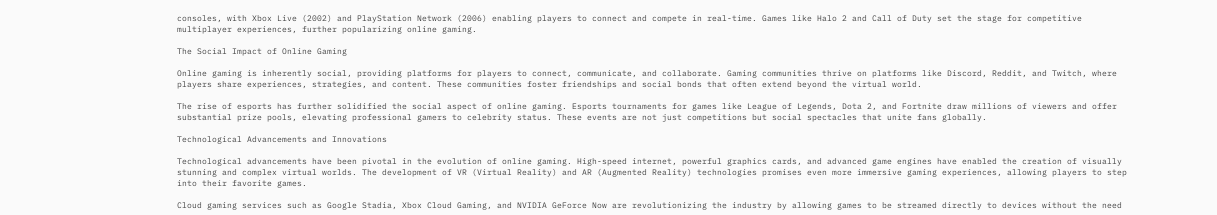consoles, with Xbox Live (2002) and PlayStation Network (2006) enabling players to connect and compete in real-time. Games like Halo 2 and Call of Duty set the stage for competitive multiplayer experiences, further popularizing online gaming.

The Social Impact of Online Gaming

Online gaming is inherently social, providing platforms for players to connect, communicate, and collaborate. Gaming communities thrive on platforms like Discord, Reddit, and Twitch, where players share experiences, strategies, and content. These communities foster friendships and social bonds that often extend beyond the virtual world.

The rise of esports has further solidified the social aspect of online gaming. Esports tournaments for games like League of Legends, Dota 2, and Fortnite draw millions of viewers and offer substantial prize pools, elevating professional gamers to celebrity status. These events are not just competitions but social spectacles that unite fans globally.

Technological Advancements and Innovations

Technological advancements have been pivotal in the evolution of online gaming. High-speed internet, powerful graphics cards, and advanced game engines have enabled the creation of visually stunning and complex virtual worlds. The development of VR (Virtual Reality) and AR (Augmented Reality) technologies promises even more immersive gaming experiences, allowing players to step into their favorite games.

Cloud gaming services such as Google Stadia, Xbox Cloud Gaming, and NVIDIA GeForce Now are revolutionizing the industry by allowing games to be streamed directly to devices without the need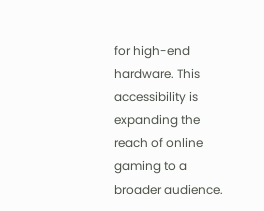for high-end hardware. This accessibility is expanding the reach of online gaming to a broader audience.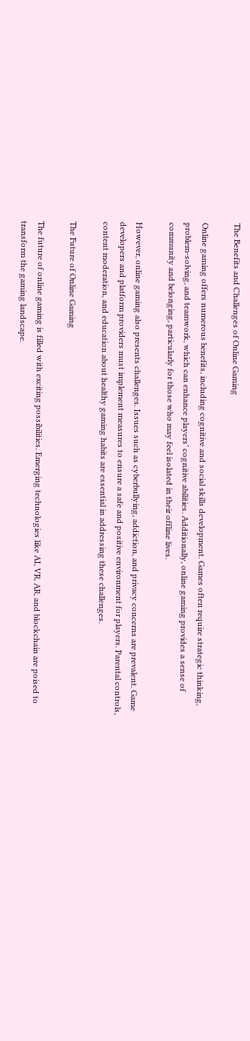The Benefits and Challenges of Online Gaming

Online gaming offers numerous benefits, including cognitive and social skills development. Games often require strategic thinking, problem-solving, and teamwork, which can enhance players’ cognitive abilities. Additionally, online gaming provides a sense of community and belonging, particularly for those who may feel isolated in their offline lives.

However, online gaming also presents challenges. Issues such as cyberbullying, addiction, and privacy concerns are prevalent. Game developers and platform providers must implement measures to ensure a safe and positive environment for players. Parental controls, content moderation, and education about healthy gaming habits are essential in addressing these challenges.

The Future of Online Gaming

The future of online gaming is filled with exciting possibilities. Emerging technologies like AI, VR, AR, and blockchain are poised to transform the gaming landscape.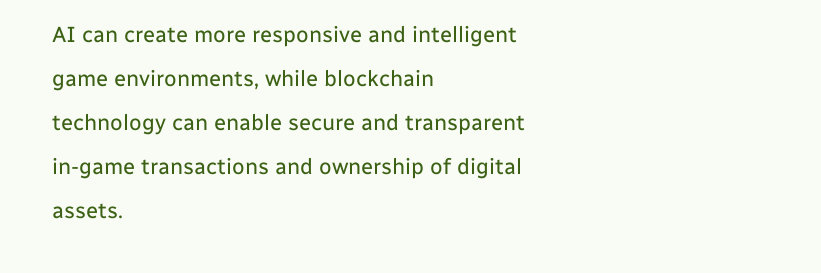AI can create more responsive and intelligent game environments, while blockchain technology can enable secure and transparent in-game transactions and ownership of digital assets.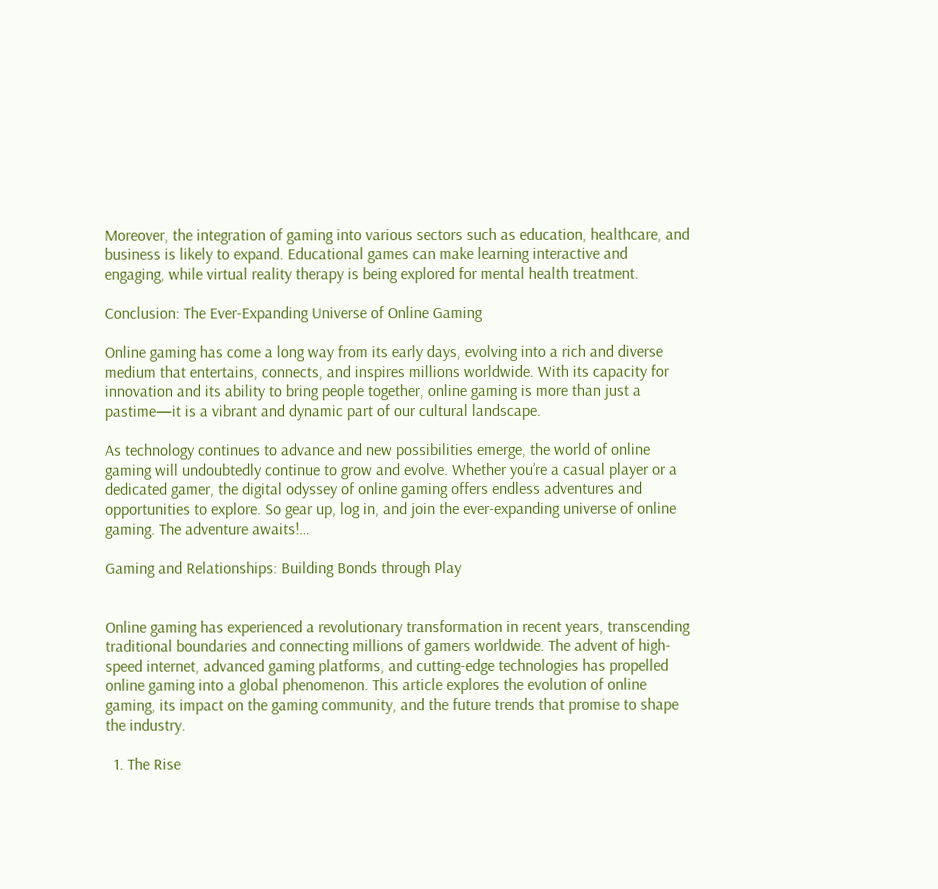Moreover, the integration of gaming into various sectors such as education, healthcare, and business is likely to expand. Educational games can make learning interactive and engaging, while virtual reality therapy is being explored for mental health treatment.

Conclusion: The Ever-Expanding Universe of Online Gaming

Online gaming has come a long way from its early days, evolving into a rich and diverse medium that entertains, connects, and inspires millions worldwide. With its capacity for innovation and its ability to bring people together, online gaming is more than just a pastime—it is a vibrant and dynamic part of our cultural landscape.

As technology continues to advance and new possibilities emerge, the world of online gaming will undoubtedly continue to grow and evolve. Whether you’re a casual player or a dedicated gamer, the digital odyssey of online gaming offers endless adventures and opportunities to explore. So gear up, log in, and join the ever-expanding universe of online gaming. The adventure awaits!…

Gaming and Relationships: Building Bonds through Play


Online gaming has experienced a revolutionary transformation in recent years, transcending traditional boundaries and connecting millions of gamers worldwide. The advent of high-speed internet, advanced gaming platforms, and cutting-edge technologies has propelled online gaming into a global phenomenon. This article explores the evolution of online gaming, its impact on the gaming community, and the future trends that promise to shape the industry.

  1. The Rise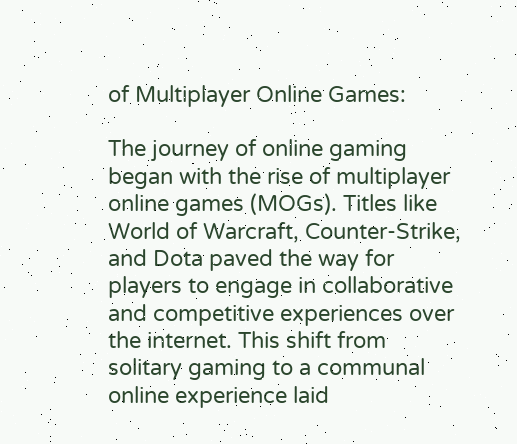of Multiplayer Online Games:

The journey of online gaming began with the rise of multiplayer online games (MOGs). Titles like World of Warcraft, Counter-Strike, and Dota paved the way for players to engage in collaborative and competitive experiences over the internet. This shift from solitary gaming to a communal online experience laid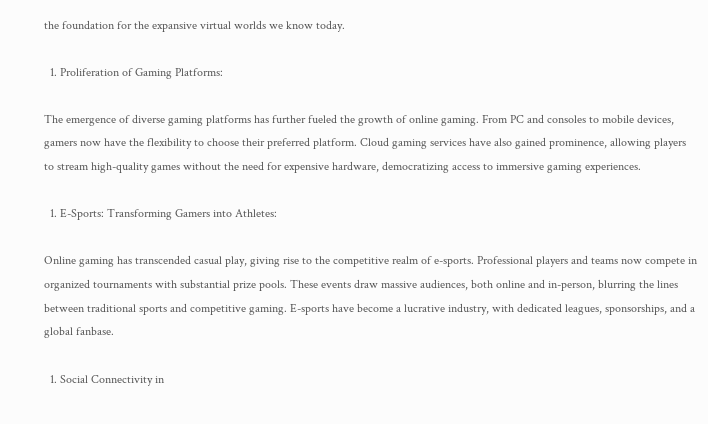the foundation for the expansive virtual worlds we know today.

  1. Proliferation of Gaming Platforms:

The emergence of diverse gaming platforms has further fueled the growth of online gaming. From PC and consoles to mobile devices, gamers now have the flexibility to choose their preferred platform. Cloud gaming services have also gained prominence, allowing players to stream high-quality games without the need for expensive hardware, democratizing access to immersive gaming experiences.

  1. E-Sports: Transforming Gamers into Athletes:

Online gaming has transcended casual play, giving rise to the competitive realm of e-sports. Professional players and teams now compete in organized tournaments with substantial prize pools. These events draw massive audiences, both online and in-person, blurring the lines between traditional sports and competitive gaming. E-sports have become a lucrative industry, with dedicated leagues, sponsorships, and a global fanbase.

  1. Social Connectivity in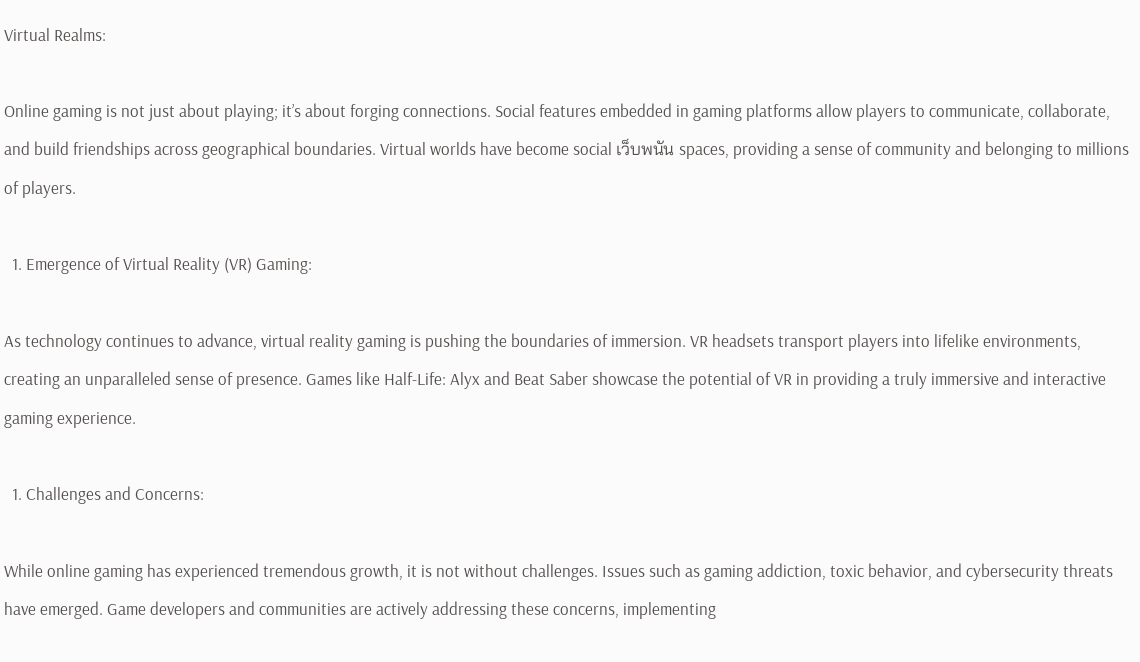Virtual Realms:

Online gaming is not just about playing; it’s about forging connections. Social features embedded in gaming platforms allow players to communicate, collaborate, and build friendships across geographical boundaries. Virtual worlds have become social เว็บพนัน spaces, providing a sense of community and belonging to millions of players.

  1. Emergence of Virtual Reality (VR) Gaming:

As technology continues to advance, virtual reality gaming is pushing the boundaries of immersion. VR headsets transport players into lifelike environments, creating an unparalleled sense of presence. Games like Half-Life: Alyx and Beat Saber showcase the potential of VR in providing a truly immersive and interactive gaming experience.

  1. Challenges and Concerns:

While online gaming has experienced tremendous growth, it is not without challenges. Issues such as gaming addiction, toxic behavior, and cybersecurity threats have emerged. Game developers and communities are actively addressing these concerns, implementing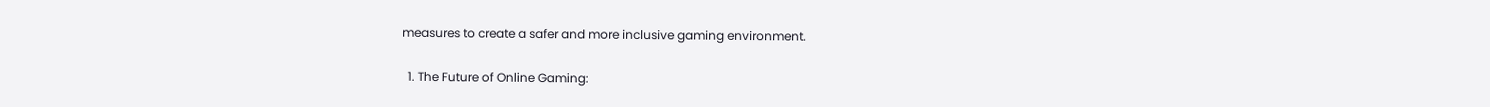measures to create a safer and more inclusive gaming environment.

  1. The Future of Online Gaming: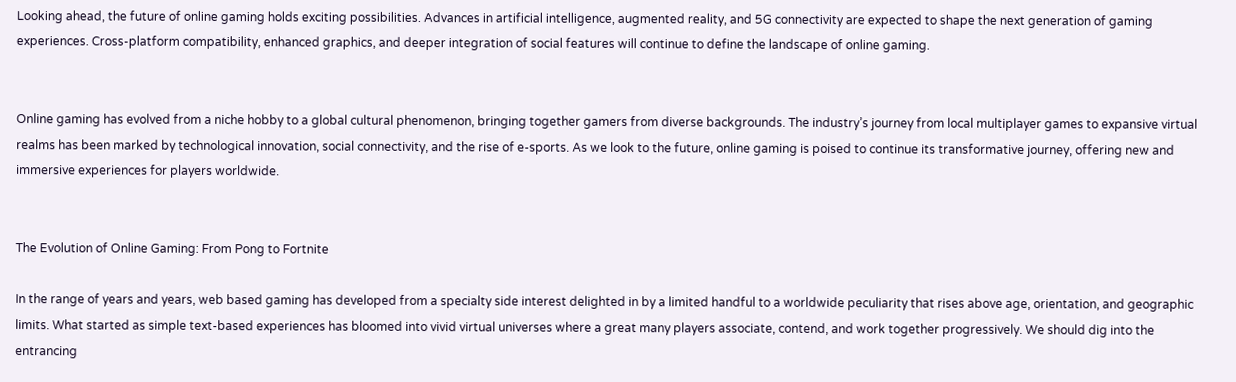Looking ahead, the future of online gaming holds exciting possibilities. Advances in artificial intelligence, augmented reality, and 5G connectivity are expected to shape the next generation of gaming experiences. Cross-platform compatibility, enhanced graphics, and deeper integration of social features will continue to define the landscape of online gaming.


Online gaming has evolved from a niche hobby to a global cultural phenomenon, bringing together gamers from diverse backgrounds. The industry’s journey from local multiplayer games to expansive virtual realms has been marked by technological innovation, social connectivity, and the rise of e-sports. As we look to the future, online gaming is poised to continue its transformative journey, offering new and immersive experiences for players worldwide.


The Evolution of Online Gaming: From Pong to Fortnite

In the range of years and years, web based gaming has developed from a specialty side interest delighted in by a limited handful to a worldwide peculiarity that rises above age, orientation, and geographic limits. What started as simple text-based experiences has bloomed into vivid virtual universes where a great many players associate, contend, and work together progressively. We should dig into the entrancing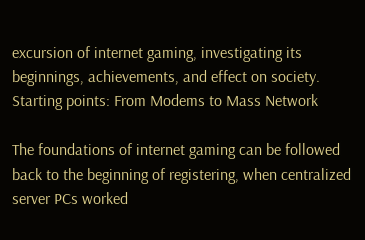excursion of internet gaming, investigating its beginnings, achievements, and effect on society.
Starting points: From Modems to Mass Network

The foundations of internet gaming can be followed back to the beginning of registering, when centralized server PCs worked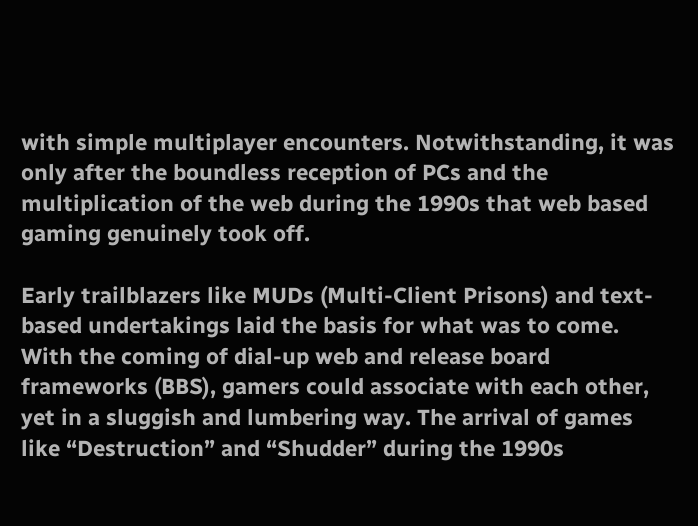with simple multiplayer encounters. Notwithstanding, it was only after the boundless reception of PCs and the multiplication of the web during the 1990s that web based gaming genuinely took off.

Early trailblazers like MUDs (Multi-Client Prisons) and text-based undertakings laid the basis for what was to come. With the coming of dial-up web and release board frameworks (BBS), gamers could associate with each other, yet in a sluggish and lumbering way. The arrival of games like “Destruction” and “Shudder” during the 1990s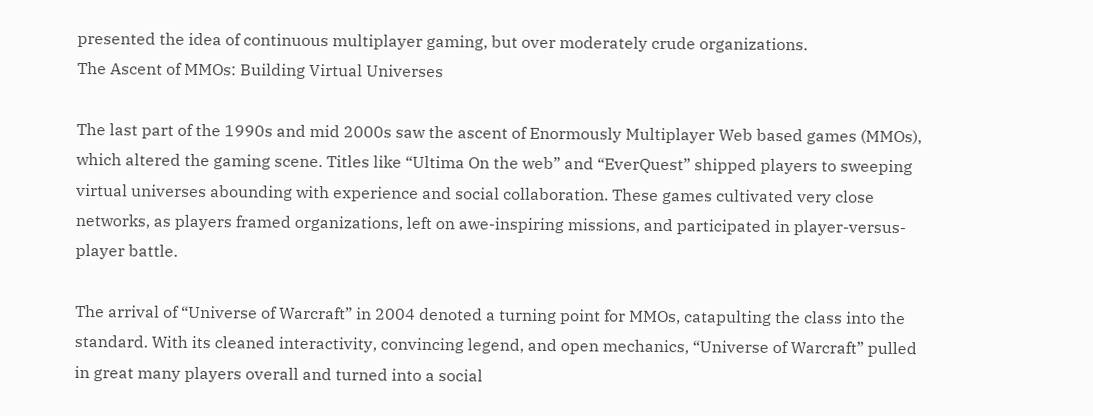presented the idea of continuous multiplayer gaming, but over moderately crude organizations.
The Ascent of MMOs: Building Virtual Universes

The last part of the 1990s and mid 2000s saw the ascent of Enormously Multiplayer Web based games (MMOs), which altered the gaming scene. Titles like “Ultima On the web” and “EverQuest” shipped players to sweeping virtual universes abounding with experience and social collaboration. These games cultivated very close networks, as players framed organizations, left on awe-inspiring missions, and participated in player-versus-player battle.

The arrival of “Universe of Warcraft” in 2004 denoted a turning point for MMOs, catapulting the class into the standard. With its cleaned interactivity, convincing legend, and open mechanics, “Universe of Warcraft” pulled in great many players overall and turned into a social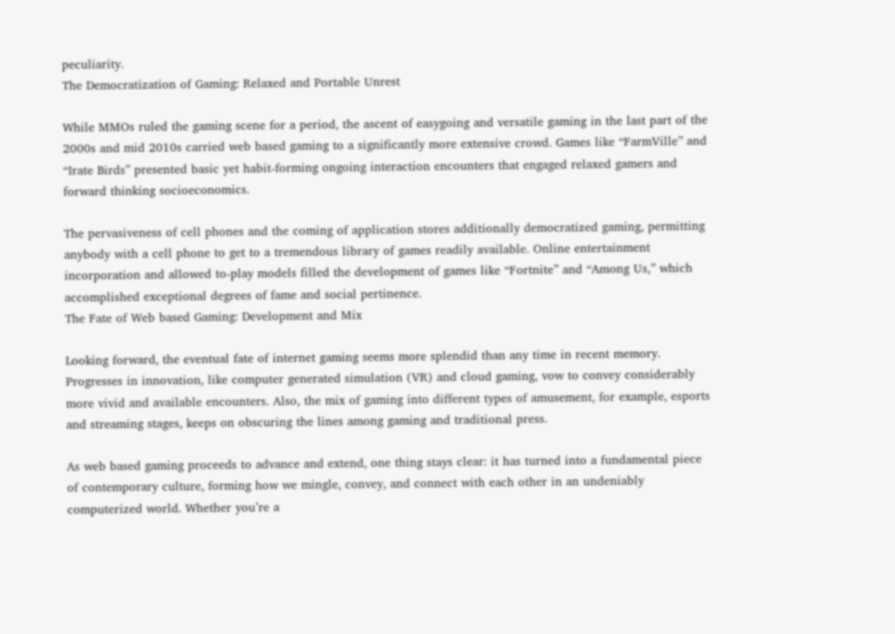peculiarity.
The Democratization of Gaming: Relaxed and Portable Unrest

While MMOs ruled the gaming scene for a period, the ascent of easygoing and versatile gaming in the last part of the 2000s and mid 2010s carried web based gaming to a significantly more extensive crowd. Games like “FarmVille” and “Irate Birds” presented basic yet habit-forming ongoing interaction encounters that engaged relaxed gamers and forward thinking socioeconomics.

The pervasiveness of cell phones and the coming of application stores additionally democratized gaming, permitting anybody with a cell phone to get to a tremendous library of games readily available. Online entertainment incorporation and allowed to-play models filled the development of games like “Fortnite” and “Among Us,” which accomplished exceptional degrees of fame and social pertinence.
The Fate of Web based Gaming: Development and Mix

Looking forward, the eventual fate of internet gaming seems more splendid than any time in recent memory. Progresses in innovation, like computer generated simulation (VR) and cloud gaming, vow to convey considerably more vivid and available encounters. Also, the mix of gaming into different types of amusement, for example, esports and streaming stages, keeps on obscuring the lines among gaming and traditional press.

As web based gaming proceeds to advance and extend, one thing stays clear: it has turned into a fundamental piece of contemporary culture, forming how we mingle, convey, and connect with each other in an undeniably computerized world. Whether you’re a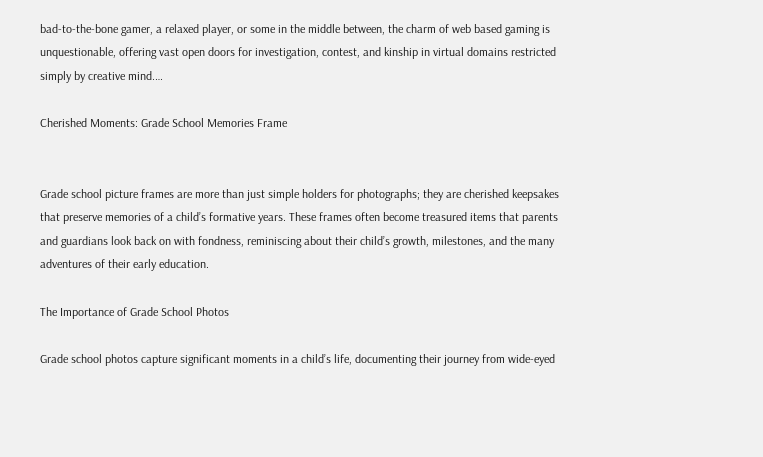bad-to-the-bone gamer, a relaxed player, or some in the middle between, the charm of web based gaming is unquestionable, offering vast open doors for investigation, contest, and kinship in virtual domains restricted simply by creative mind.…

Cherished Moments: Grade School Memories Frame


Grade school picture frames are more than just simple holders for photographs; they are cherished keepsakes that preserve memories of a child’s formative years. These frames often become treasured items that parents and guardians look back on with fondness, reminiscing about their child’s growth, milestones, and the many adventures of their early education.

The Importance of Grade School Photos

Grade school photos capture significant moments in a child’s life, documenting their journey from wide-eyed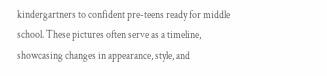kindergartners to confident pre-teens ready for middle school. These pictures often serve as a timeline, showcasing changes in appearance, style, and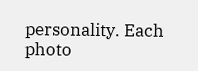personality. Each photo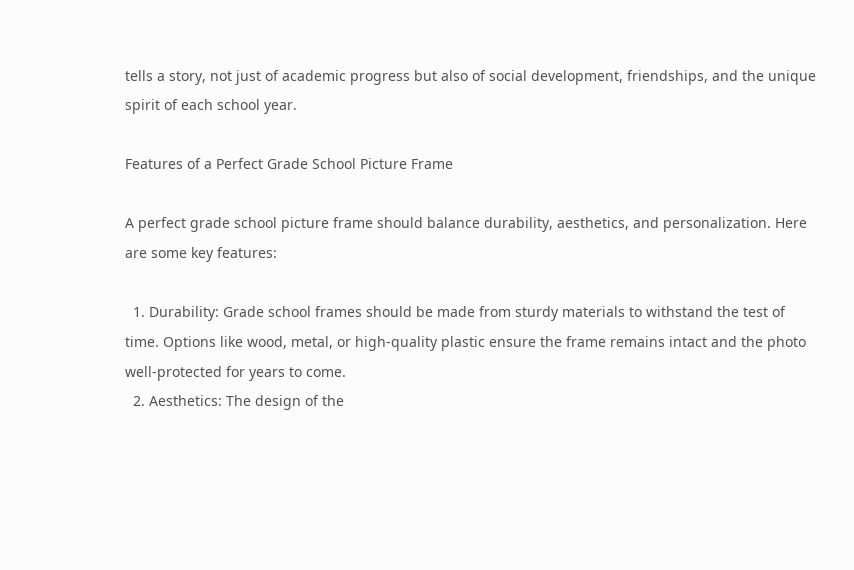tells a story, not just of academic progress but also of social development, friendships, and the unique spirit of each school year.

Features of a Perfect Grade School Picture Frame

A perfect grade school picture frame should balance durability, aesthetics, and personalization. Here are some key features:

  1. Durability: Grade school frames should be made from sturdy materials to withstand the test of time. Options like wood, metal, or high-quality plastic ensure the frame remains intact and the photo well-protected for years to come.
  2. Aesthetics: The design of the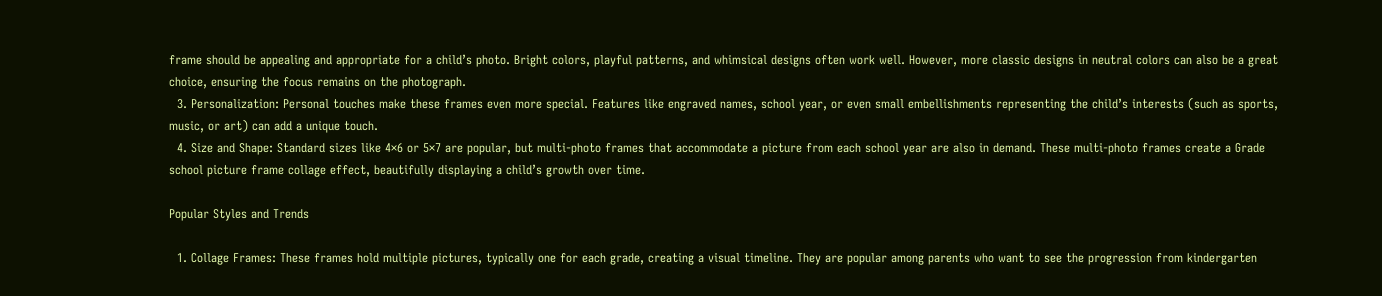frame should be appealing and appropriate for a child’s photo. Bright colors, playful patterns, and whimsical designs often work well. However, more classic designs in neutral colors can also be a great choice, ensuring the focus remains on the photograph.
  3. Personalization: Personal touches make these frames even more special. Features like engraved names, school year, or even small embellishments representing the child’s interests (such as sports, music, or art) can add a unique touch.
  4. Size and Shape: Standard sizes like 4×6 or 5×7 are popular, but multi-photo frames that accommodate a picture from each school year are also in demand. These multi-photo frames create a Grade school picture frame collage effect, beautifully displaying a child’s growth over time.

Popular Styles and Trends

  1. Collage Frames: These frames hold multiple pictures, typically one for each grade, creating a visual timeline. They are popular among parents who want to see the progression from kindergarten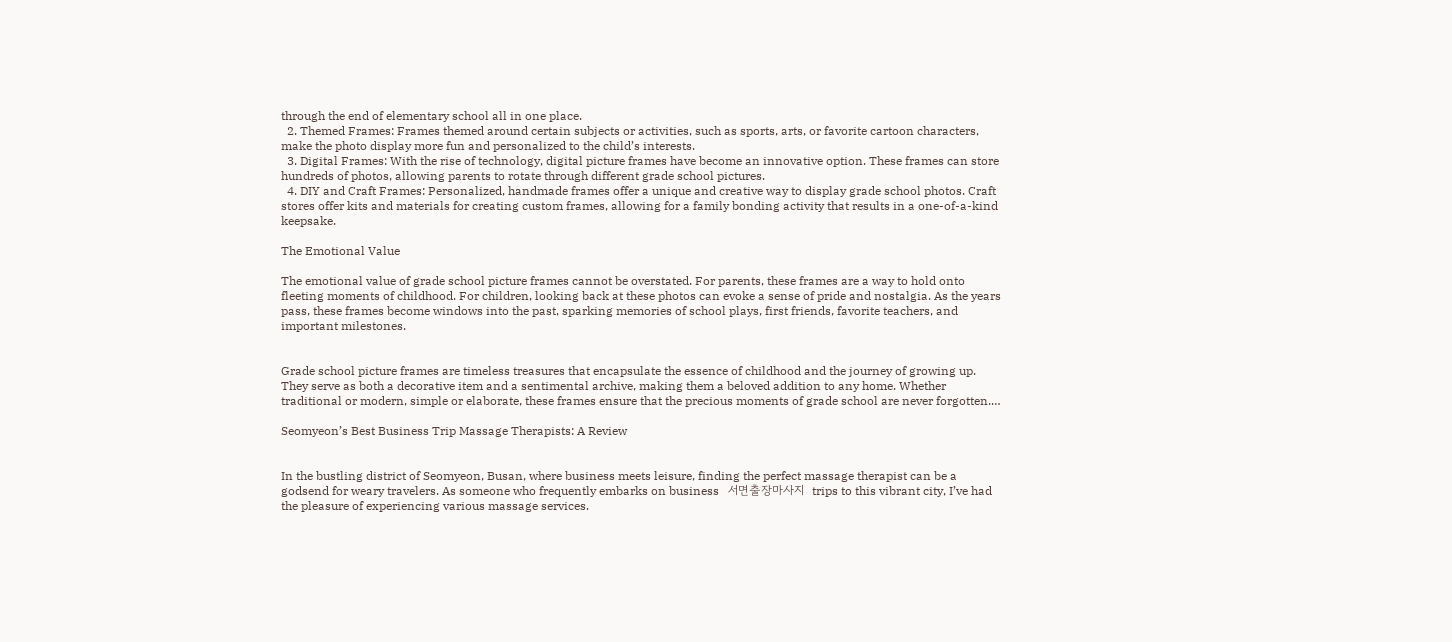through the end of elementary school all in one place.
  2. Themed Frames: Frames themed around certain subjects or activities, such as sports, arts, or favorite cartoon characters, make the photo display more fun and personalized to the child’s interests.
  3. Digital Frames: With the rise of technology, digital picture frames have become an innovative option. These frames can store hundreds of photos, allowing parents to rotate through different grade school pictures.
  4. DIY and Craft Frames: Personalized, handmade frames offer a unique and creative way to display grade school photos. Craft stores offer kits and materials for creating custom frames, allowing for a family bonding activity that results in a one-of-a-kind keepsake.

The Emotional Value

The emotional value of grade school picture frames cannot be overstated. For parents, these frames are a way to hold onto fleeting moments of childhood. For children, looking back at these photos can evoke a sense of pride and nostalgia. As the years pass, these frames become windows into the past, sparking memories of school plays, first friends, favorite teachers, and important milestones.


Grade school picture frames are timeless treasures that encapsulate the essence of childhood and the journey of growing up. They serve as both a decorative item and a sentimental archive, making them a beloved addition to any home. Whether traditional or modern, simple or elaborate, these frames ensure that the precious moments of grade school are never forgotten.…

Seomyeon’s Best Business Trip Massage Therapists: A Review


In the bustling district of Seomyeon, Busan, where business meets leisure, finding the perfect massage therapist can be a godsend for weary travelers. As someone who frequently embarks on business   서면출장마사지  trips to this vibrant city, I’ve had the pleasure of experiencing various massage services.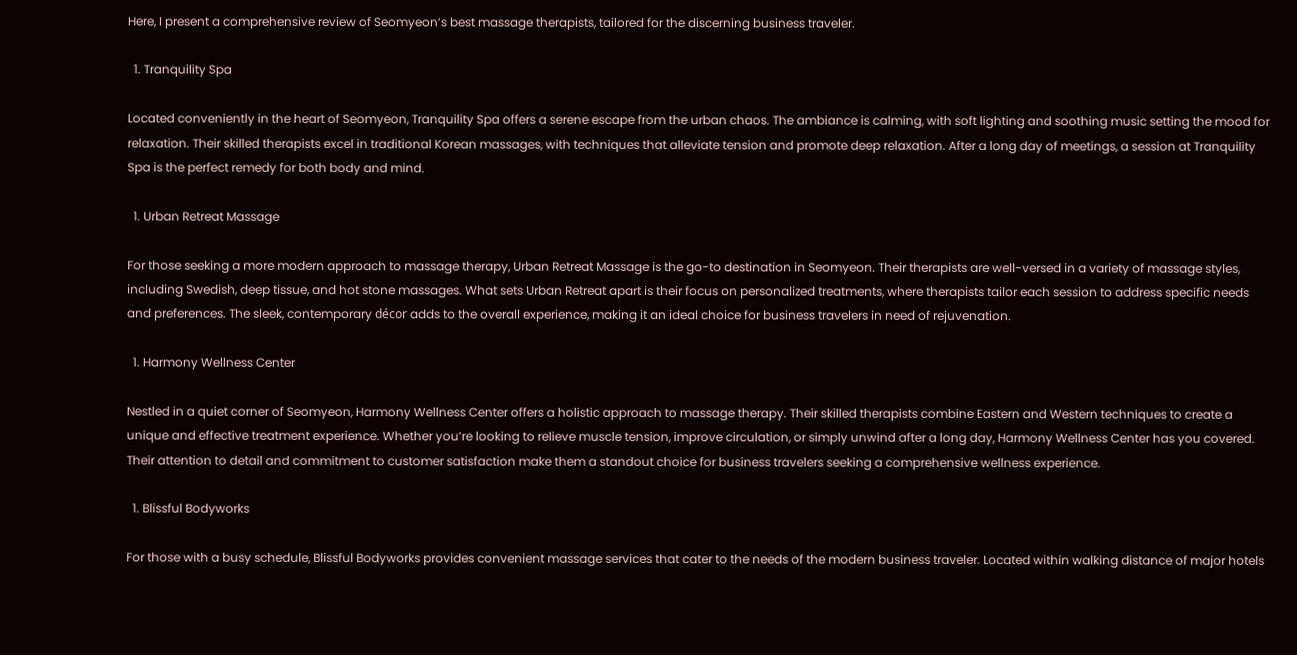Here, I present a comprehensive review of Seomyeon’s best massage therapists, tailored for the discerning business traveler.

  1. Tranquility Spa

Located conveniently in the heart of Seomyeon, Tranquility Spa offers a serene escape from the urban chaos. The ambiance is calming, with soft lighting and soothing music setting the mood for relaxation. Their skilled therapists excel in traditional Korean massages, with techniques that alleviate tension and promote deep relaxation. After a long day of meetings, a session at Tranquility Spa is the perfect remedy for both body and mind.

  1. Urban Retreat Massage

For those seeking a more modern approach to massage therapy, Urban Retreat Massage is the go-to destination in Seomyeon. Their therapists are well-versed in a variety of massage styles, including Swedish, deep tissue, and hot stone massages. What sets Urban Retreat apart is their focus on personalized treatments, where therapists tailor each session to address specific needs and preferences. The sleek, contemporary décor adds to the overall experience, making it an ideal choice for business travelers in need of rejuvenation.

  1. Harmony Wellness Center

Nestled in a quiet corner of Seomyeon, Harmony Wellness Center offers a holistic approach to massage therapy. Their skilled therapists combine Eastern and Western techniques to create a unique and effective treatment experience. Whether you’re looking to relieve muscle tension, improve circulation, or simply unwind after a long day, Harmony Wellness Center has you covered. Their attention to detail and commitment to customer satisfaction make them a standout choice for business travelers seeking a comprehensive wellness experience.

  1. Blissful Bodyworks

For those with a busy schedule, Blissful Bodyworks provides convenient massage services that cater to the needs of the modern business traveler. Located within walking distance of major hotels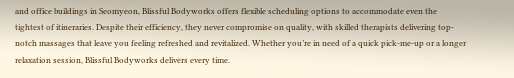and office buildings in Seomyeon, Blissful Bodyworks offers flexible scheduling options to accommodate even the tightest of itineraries. Despite their efficiency, they never compromise on quality, with skilled therapists delivering top-notch massages that leave you feeling refreshed and revitalized. Whether you’re in need of a quick pick-me-up or a longer relaxation session, Blissful Bodyworks delivers every time.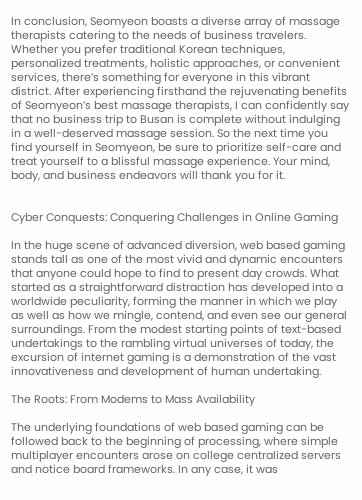In conclusion, Seomyeon boasts a diverse array of massage therapists catering to the needs of business travelers. Whether you prefer traditional Korean techniques, personalized treatments, holistic approaches, or convenient services, there’s something for everyone in this vibrant district. After experiencing firsthand the rejuvenating benefits of Seomyeon’s best massage therapists, I can confidently say that no business trip to Busan is complete without indulging in a well-deserved massage session. So the next time you find yourself in Seomyeon, be sure to prioritize self-care and treat yourself to a blissful massage experience. Your mind, body, and business endeavors will thank you for it.


Cyber Conquests: Conquering Challenges in Online Gaming

In the huge scene of advanced diversion, web based gaming stands tall as one of the most vivid and dynamic encounters that anyone could hope to find to present day crowds. What started as a straightforward distraction has developed into a worldwide peculiarity, forming the manner in which we play as well as how we mingle, contend, and even see our general surroundings. From the modest starting points of text-based undertakings to the rambling virtual universes of today, the excursion of internet gaming is a demonstration of the vast innovativeness and development of human undertaking.

The Roots: From Modems to Mass Availability

The underlying foundations of web based gaming can be followed back to the beginning of processing, where simple multiplayer encounters arose on college centralized servers and notice board frameworks. In any case, it was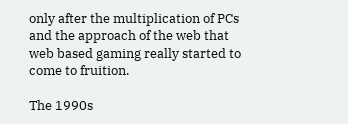only after the multiplication of PCs and the approach of the web that web based gaming really started to come to fruition.

The 1990s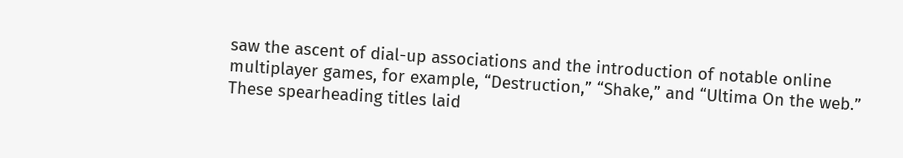saw the ascent of dial-up associations and the introduction of notable online multiplayer games, for example, “Destruction,” “Shake,” and “Ultima On the web.” These spearheading titles laid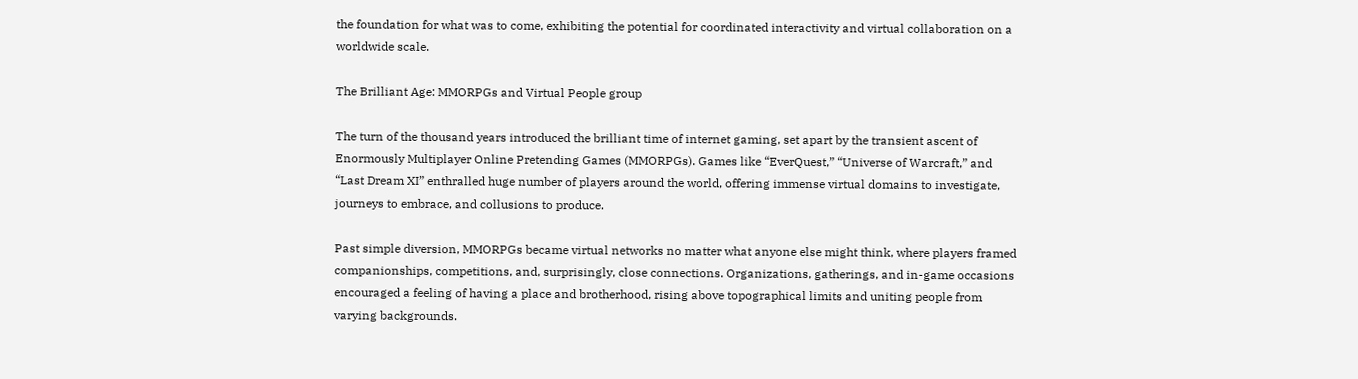the foundation for what was to come, exhibiting the potential for coordinated interactivity and virtual collaboration on a worldwide scale.

The Brilliant Age: MMORPGs and Virtual People group

The turn of the thousand years introduced the brilliant time of internet gaming, set apart by the transient ascent of Enormously Multiplayer Online Pretending Games (MMORPGs). Games like “EverQuest,” “Universe of Warcraft,” and “Last Dream XI” enthralled huge number of players around the world, offering immense virtual domains to investigate, journeys to embrace, and collusions to produce.

Past simple diversion, MMORPGs became virtual networks no matter what anyone else might think, where players framed companionships, competitions, and, surprisingly, close connections. Organizations, gatherings, and in-game occasions encouraged a feeling of having a place and brotherhood, rising above topographical limits and uniting people from varying backgrounds.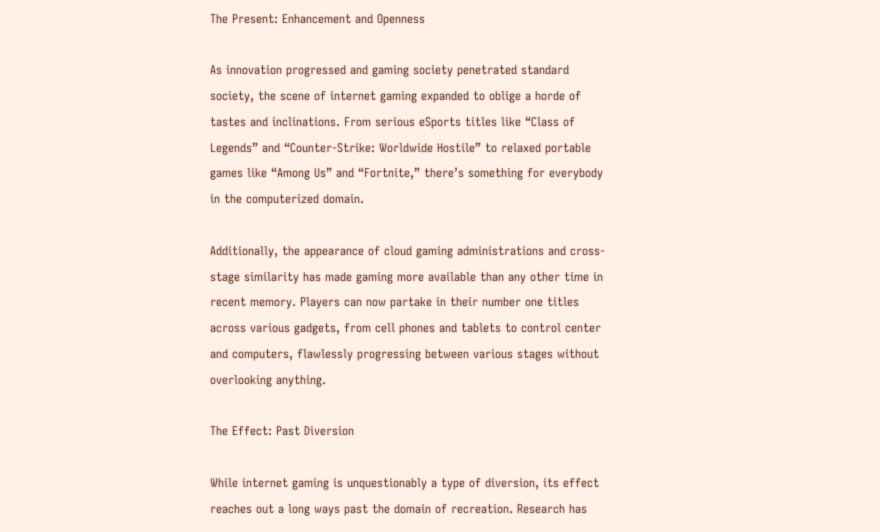The Present: Enhancement and Openness

As innovation progressed and gaming society penetrated standard society, the scene of internet gaming expanded to oblige a horde of tastes and inclinations. From serious eSports titles like “Class of Legends” and “Counter-Strike: Worldwide Hostile” to relaxed portable games like “Among Us” and “Fortnite,” there’s something for everybody in the computerized domain.

Additionally, the appearance of cloud gaming administrations and cross-stage similarity has made gaming more available than any other time in recent memory. Players can now partake in their number one titles across various gadgets, from cell phones and tablets to control center and computers, flawlessly progressing between various stages without overlooking anything.

The Effect: Past Diversion

While internet gaming is unquestionably a type of diversion, its effect reaches out a long ways past the domain of recreation. Research has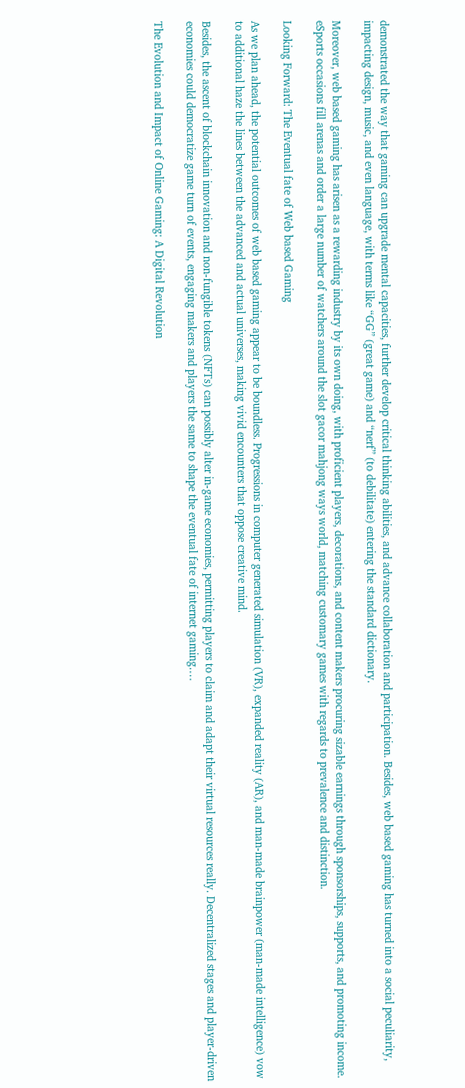demonstrated the way that gaming can upgrade mental capacities, further develop critical thinking abilities, and advance collaboration and participation. Besides, web based gaming has turned into a social peculiarity, impacting design, music, and even language, with terms like “GG” (great game) and “nerf” (to debilitate) entering the standard dictionary.

Moreover, web based gaming has arisen as a rewarding industry by its own doing, with proficient players, decorations, and content makers procuring sizable earnings through sponsorships, supports, and promoting income. eSports occasions fill arenas and order a large number of watchers around the slot gacor mahjong ways world, matching customary games with regards to prevalence and distinction.

Looking Forward: The Eventual fate of Web based Gaming

As we plan ahead, the potential outcomes of web based gaming appear to be boundless. Progressions in computer generated simulation (VR), expanded reality (AR), and man-made brainpower (man-made intelligence) vow to additional haze the lines between the advanced and actual universes, making vivid encounters that oppose creative mind.

Besides, the ascent of blockchain innovation and non-fungible tokens (NFTs) can possibly alter in-game economies, permitting players to claim and adapt their virtual resources really. Decentralized stages and player-driven economies could democratize game turn of events, engaging makers and players the same to shape the eventual fate of internet gaming.…

The Evolution and Impact of Online Gaming: A Digital Revolution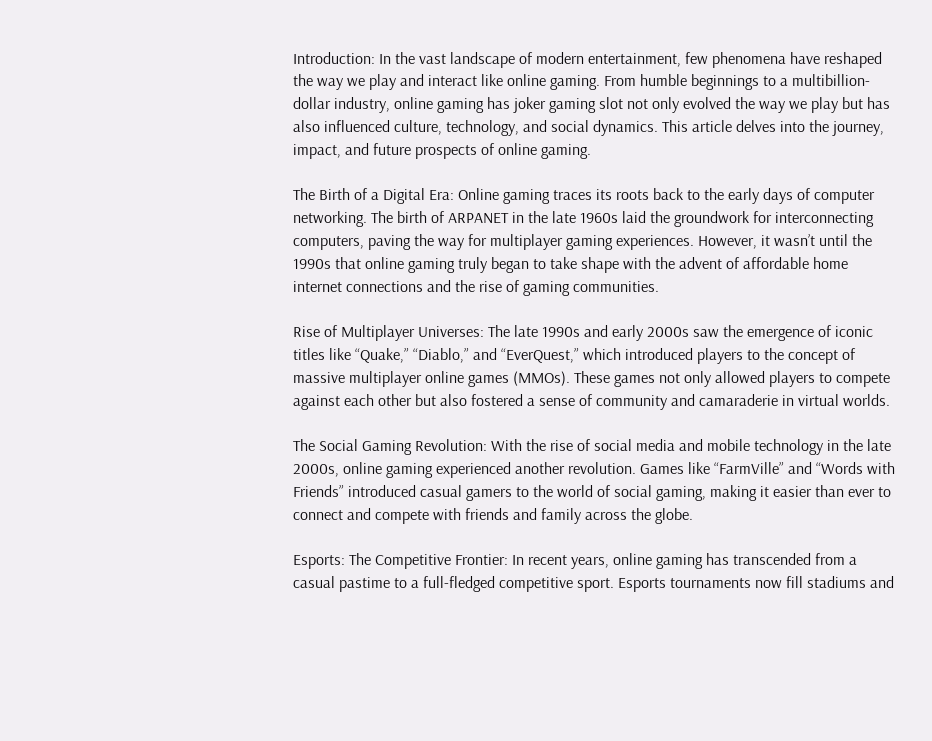Introduction: In the vast landscape of modern entertainment, few phenomena have reshaped the way we play and interact like online gaming. From humble beginnings to a multibillion-dollar industry, online gaming has joker gaming slot not only evolved the way we play but has also influenced culture, technology, and social dynamics. This article delves into the journey, impact, and future prospects of online gaming.

The Birth of a Digital Era: Online gaming traces its roots back to the early days of computer networking. The birth of ARPANET in the late 1960s laid the groundwork for interconnecting computers, paving the way for multiplayer gaming experiences. However, it wasn’t until the 1990s that online gaming truly began to take shape with the advent of affordable home internet connections and the rise of gaming communities.

Rise of Multiplayer Universes: The late 1990s and early 2000s saw the emergence of iconic titles like “Quake,” “Diablo,” and “EverQuest,” which introduced players to the concept of massive multiplayer online games (MMOs). These games not only allowed players to compete against each other but also fostered a sense of community and camaraderie in virtual worlds.

The Social Gaming Revolution: With the rise of social media and mobile technology in the late 2000s, online gaming experienced another revolution. Games like “FarmVille” and “Words with Friends” introduced casual gamers to the world of social gaming, making it easier than ever to connect and compete with friends and family across the globe.

Esports: The Competitive Frontier: In recent years, online gaming has transcended from a casual pastime to a full-fledged competitive sport. Esports tournaments now fill stadiums and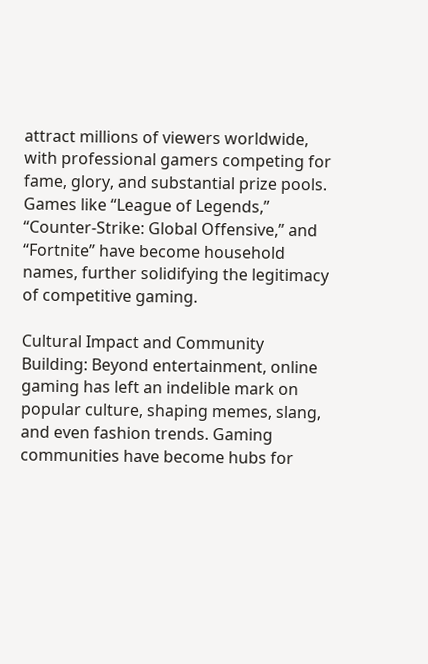attract millions of viewers worldwide, with professional gamers competing for fame, glory, and substantial prize pools. Games like “League of Legends,” “Counter-Strike: Global Offensive,” and “Fortnite” have become household names, further solidifying the legitimacy of competitive gaming.

Cultural Impact and Community Building: Beyond entertainment, online gaming has left an indelible mark on popular culture, shaping memes, slang, and even fashion trends. Gaming communities have become hubs for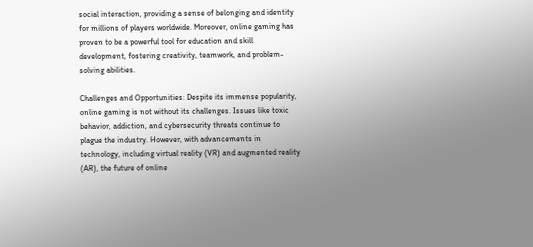social interaction, providing a sense of belonging and identity for millions of players worldwide. Moreover, online gaming has proven to be a powerful tool for education and skill development, fostering creativity, teamwork, and problem-solving abilities.

Challenges and Opportunities: Despite its immense popularity, online gaming is not without its challenges. Issues like toxic behavior, addiction, and cybersecurity threats continue to plague the industry. However, with advancements in technology, including virtual reality (VR) and augmented reality (AR), the future of online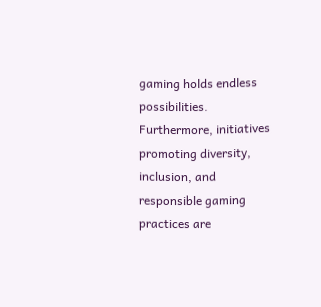gaming holds endless possibilities. Furthermore, initiatives promoting diversity, inclusion, and responsible gaming practices are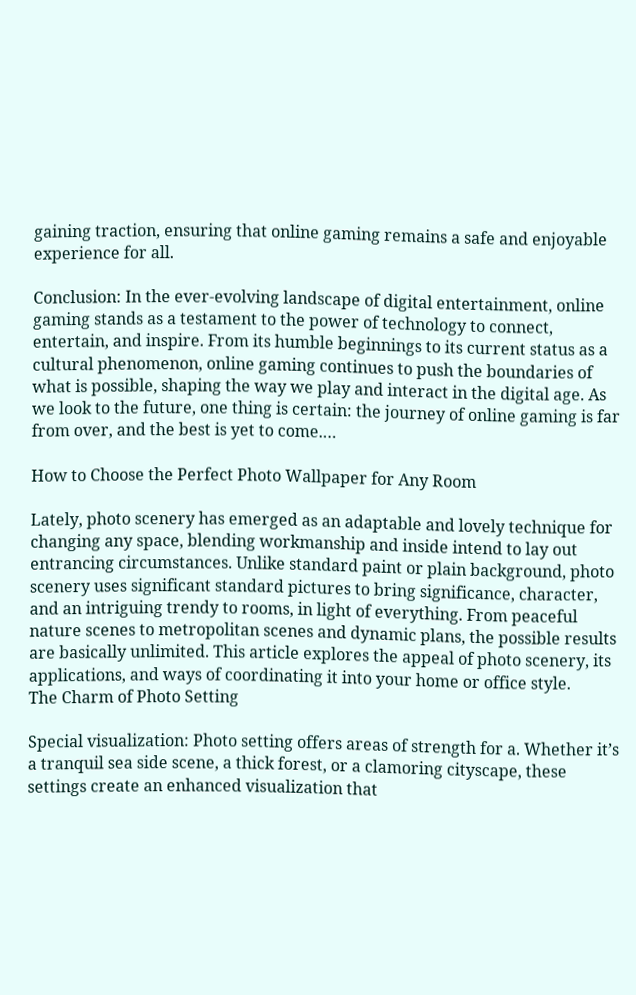gaining traction, ensuring that online gaming remains a safe and enjoyable experience for all.

Conclusion: In the ever-evolving landscape of digital entertainment, online gaming stands as a testament to the power of technology to connect, entertain, and inspire. From its humble beginnings to its current status as a cultural phenomenon, online gaming continues to push the boundaries of what is possible, shaping the way we play and interact in the digital age. As we look to the future, one thing is certain: the journey of online gaming is far from over, and the best is yet to come.…

How to Choose the Perfect Photo Wallpaper for Any Room

Lately, photo scenery has emerged as an adaptable and lovely technique for changing any space, blending workmanship and inside intend to lay out entrancing circumstances. Unlike standard paint or plain background, photo scenery uses significant standard pictures to bring significance, character, and an intriguing trendy to rooms, in light of everything. From peaceful nature scenes to metropolitan scenes and dynamic plans, the possible results are basically unlimited. This article explores the appeal of photo scenery, its applications, and ways of coordinating it into your home or office style.
The Charm of Photo Setting

Special visualization: Photo setting offers areas of strength for a. Whether it’s a tranquil sea side scene, a thick forest, or a clamoring cityscape, these settings create an enhanced visualization that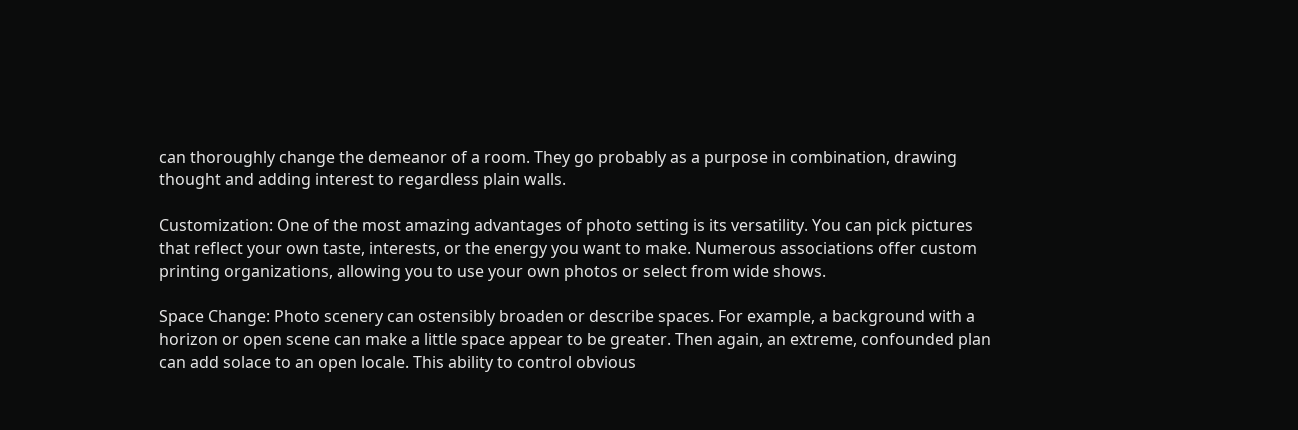can thoroughly change the demeanor of a room. They go probably as a purpose in combination, drawing thought and adding interest to regardless plain walls.

Customization: One of the most amazing advantages of photo setting is its versatility. You can pick pictures that reflect your own taste, interests, or the energy you want to make. Numerous associations offer custom printing organizations, allowing you to use your own photos or select from wide shows.

Space Change: Photo scenery can ostensibly broaden or describe spaces. For example, a background with a horizon or open scene can make a little space appear to be greater. Then again, an extreme, confounded plan can add solace to an open locale. This ability to control obvious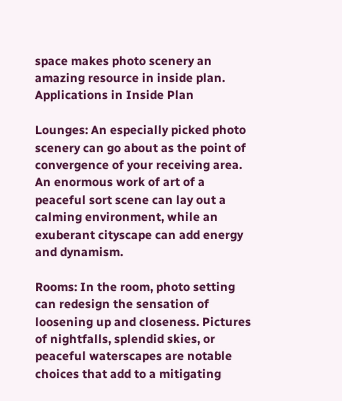space makes photo scenery an amazing resource in inside plan.
Applications in Inside Plan

Lounges: An especially picked photo scenery can go about as the point of convergence of your receiving area. An enormous work of art of a peaceful sort scene can lay out a calming environment, while an exuberant cityscape can add energy and dynamism.

Rooms: In the room, photo setting can redesign the sensation of loosening up and closeness. Pictures of nightfalls, splendid skies, or peaceful waterscapes are notable choices that add to a mitigating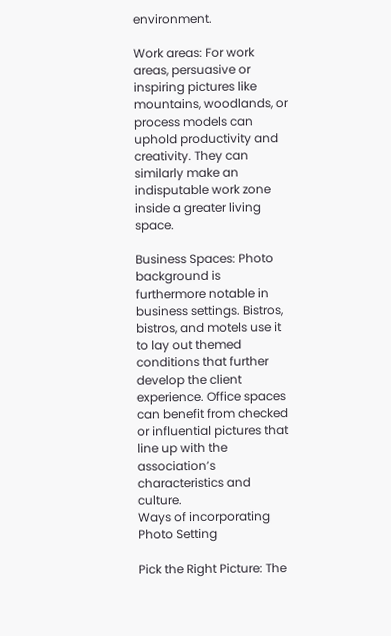environment.

Work areas: For work areas, persuasive or inspiring pictures like mountains, woodlands, or process models can uphold productivity and creativity. They can similarly make an indisputable work zone inside a greater living space.

Business Spaces: Photo background is furthermore notable in business settings. Bistros, bistros, and motels use it to lay out themed conditions that further develop the client experience. Office spaces can benefit from checked or influential pictures that line up with the association’s characteristics and culture.
Ways of incorporating Photo Setting

Pick the Right Picture: The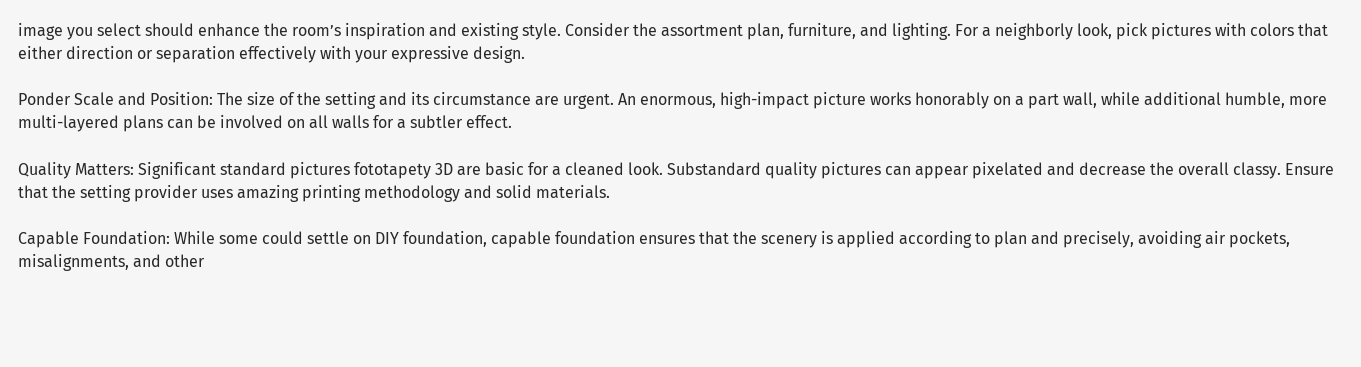image you select should enhance the room’s inspiration and existing style. Consider the assortment plan, furniture, and lighting. For a neighborly look, pick pictures with colors that either direction or separation effectively with your expressive design.

Ponder Scale and Position: The size of the setting and its circumstance are urgent. An enormous, high-impact picture works honorably on a part wall, while additional humble, more multi-layered plans can be involved on all walls for a subtler effect.

Quality Matters: Significant standard pictures fototapety 3D are basic for a cleaned look. Substandard quality pictures can appear pixelated and decrease the overall classy. Ensure that the setting provider uses amazing printing methodology and solid materials.

Capable Foundation: While some could settle on DIY foundation, capable foundation ensures that the scenery is applied according to plan and precisely, avoiding air pockets, misalignments, and other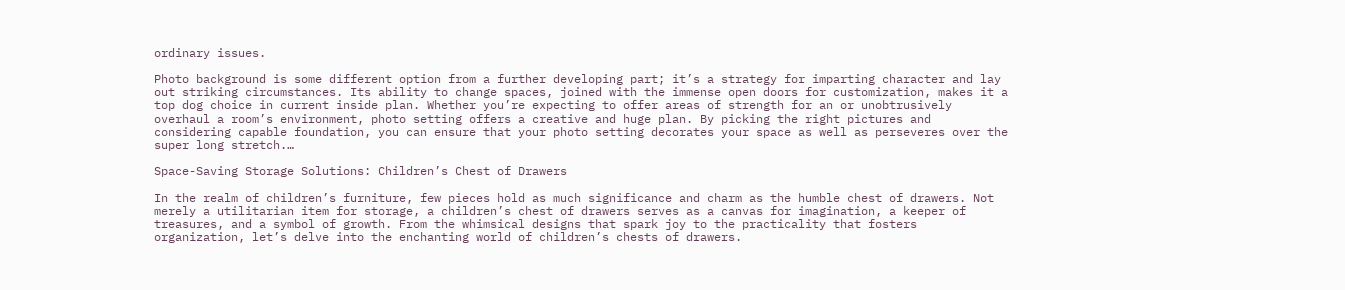ordinary issues.

Photo background is some different option from a further developing part; it’s a strategy for imparting character and lay out striking circumstances. Its ability to change spaces, joined with the immense open doors for customization, makes it a top dog choice in current inside plan. Whether you’re expecting to offer areas of strength for an or unobtrusively overhaul a room’s environment, photo setting offers a creative and huge plan. By picking the right pictures and considering capable foundation, you can ensure that your photo setting decorates your space as well as perseveres over the super long stretch.…

Space-Saving Storage Solutions: Children’s Chest of Drawers

In the realm of children’s furniture, few pieces hold as much significance and charm as the humble chest of drawers. Not merely a utilitarian item for storage, a children’s chest of drawers serves as a canvas for imagination, a keeper of treasures, and a symbol of growth. From the whimsical designs that spark joy to the practicality that fosters organization, let’s delve into the enchanting world of children’s chests of drawers.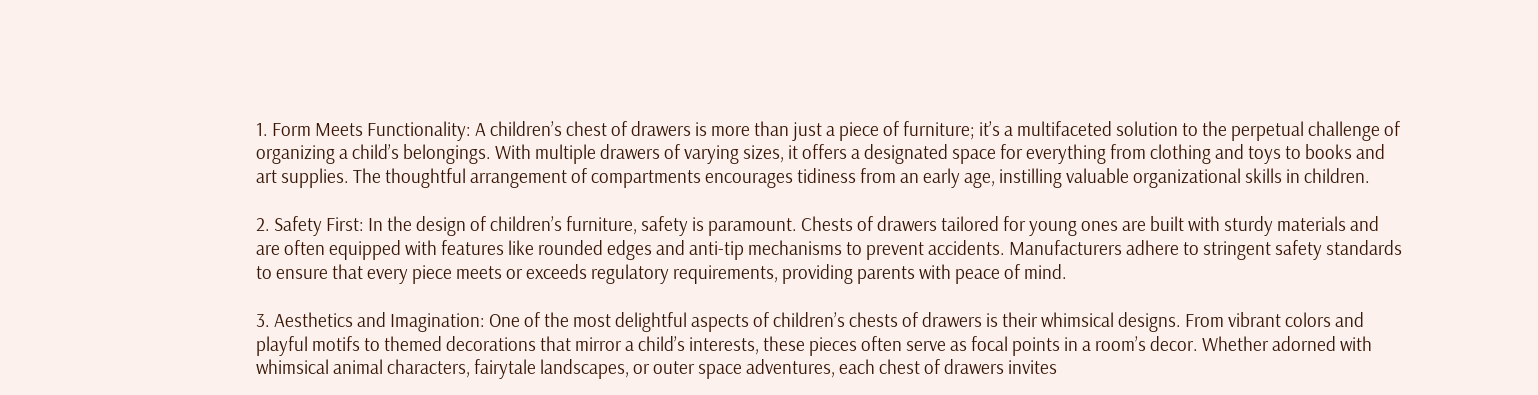1. Form Meets Functionality: A children’s chest of drawers is more than just a piece of furniture; it’s a multifaceted solution to the perpetual challenge of organizing a child’s belongings. With multiple drawers of varying sizes, it offers a designated space for everything from clothing and toys to books and art supplies. The thoughtful arrangement of compartments encourages tidiness from an early age, instilling valuable organizational skills in children.

2. Safety First: In the design of children’s furniture, safety is paramount. Chests of drawers tailored for young ones are built with sturdy materials and are often equipped with features like rounded edges and anti-tip mechanisms to prevent accidents. Manufacturers adhere to stringent safety standards to ensure that every piece meets or exceeds regulatory requirements, providing parents with peace of mind.

3. Aesthetics and Imagination: One of the most delightful aspects of children’s chests of drawers is their whimsical designs. From vibrant colors and playful motifs to themed decorations that mirror a child’s interests, these pieces often serve as focal points in a room’s decor. Whether adorned with whimsical animal characters, fairytale landscapes, or outer space adventures, each chest of drawers invites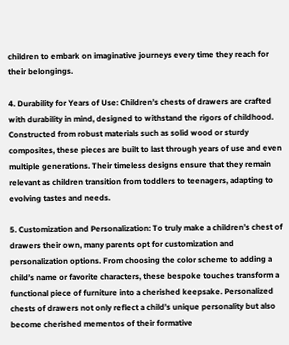children to embark on imaginative journeys every time they reach for their belongings.

4. Durability for Years of Use: Children’s chests of drawers are crafted with durability in mind, designed to withstand the rigors of childhood. Constructed from robust materials such as solid wood or sturdy composites, these pieces are built to last through years of use and even multiple generations. Their timeless designs ensure that they remain relevant as children transition from toddlers to teenagers, adapting to evolving tastes and needs.

5. Customization and Personalization: To truly make a children’s chest of drawers their own, many parents opt for customization and personalization options. From choosing the color scheme to adding a child’s name or favorite characters, these bespoke touches transform a functional piece of furniture into a cherished keepsake. Personalized chests of drawers not only reflect a child’s unique personality but also become cherished mementos of their formative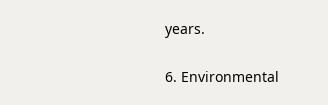years.

6. Environmental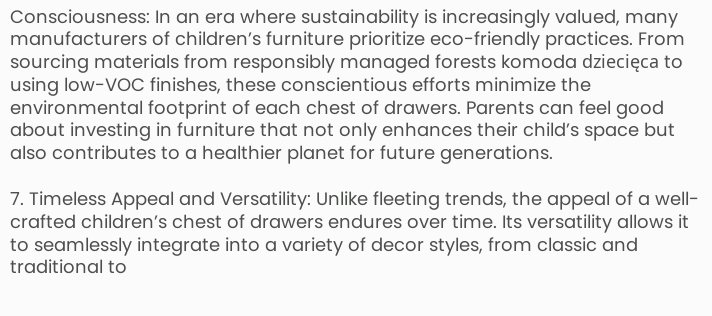Consciousness: In an era where sustainability is increasingly valued, many manufacturers of children’s furniture prioritize eco-friendly practices. From sourcing materials from responsibly managed forests komoda dziecięca to using low-VOC finishes, these conscientious efforts minimize the environmental footprint of each chest of drawers. Parents can feel good about investing in furniture that not only enhances their child’s space but also contributes to a healthier planet for future generations.

7. Timeless Appeal and Versatility: Unlike fleeting trends, the appeal of a well-crafted children’s chest of drawers endures over time. Its versatility allows it to seamlessly integrate into a variety of decor styles, from classic and traditional to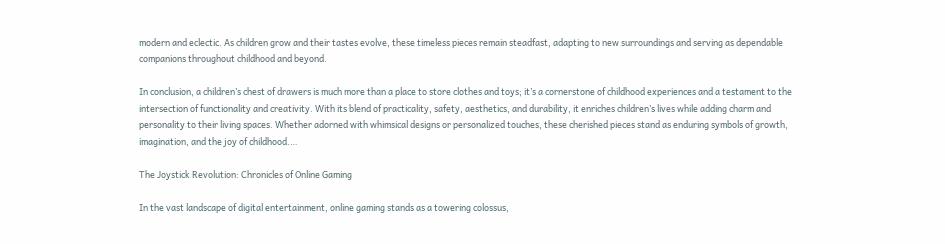modern and eclectic. As children grow and their tastes evolve, these timeless pieces remain steadfast, adapting to new surroundings and serving as dependable companions throughout childhood and beyond.

In conclusion, a children’s chest of drawers is much more than a place to store clothes and toys; it’s a cornerstone of childhood experiences and a testament to the intersection of functionality and creativity. With its blend of practicality, safety, aesthetics, and durability, it enriches children’s lives while adding charm and personality to their living spaces. Whether adorned with whimsical designs or personalized touches, these cherished pieces stand as enduring symbols of growth, imagination, and the joy of childhood.…

The Joystick Revolution: Chronicles of Online Gaming

In the vast landscape of digital entertainment, online gaming stands as a towering colossus,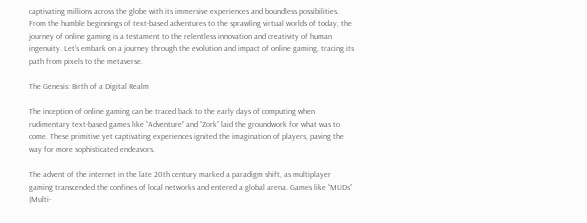captivating millions across the globe with its immersive experiences and boundless possibilities. From the humble beginnings of text-based adventures to the sprawling virtual worlds of today, the journey of online gaming is a testament to the relentless innovation and creativity of human ingenuity. Let’s embark on a journey through the evolution and impact of online gaming, tracing its path from pixels to the metaverse.

The Genesis: Birth of a Digital Realm

The inception of online gaming can be traced back to the early days of computing when rudimentary text-based games like “Adventure” and “Zork” laid the groundwork for what was to come. These primitive yet captivating experiences ignited the imagination of players, paving the way for more sophisticated endeavors.

The advent of the internet in the late 20th century marked a paradigm shift, as multiplayer gaming transcended the confines of local networks and entered a global arena. Games like “MUDs” (Multi-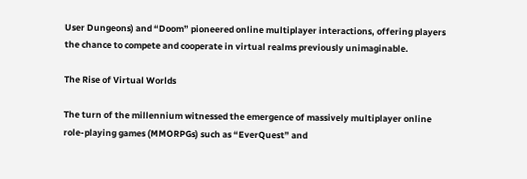User Dungeons) and “Doom” pioneered online multiplayer interactions, offering players the chance to compete and cooperate in virtual realms previously unimaginable.

The Rise of Virtual Worlds

The turn of the millennium witnessed the emergence of massively multiplayer online role-playing games (MMORPGs) such as “EverQuest” and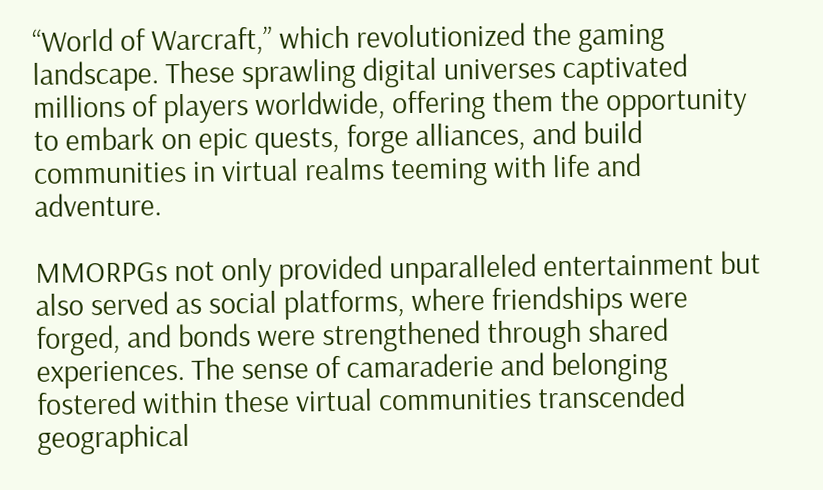“World of Warcraft,” which revolutionized the gaming landscape. These sprawling digital universes captivated millions of players worldwide, offering them the opportunity to embark on epic quests, forge alliances, and build communities in virtual realms teeming with life and adventure.

MMORPGs not only provided unparalleled entertainment but also served as social platforms, where friendships were forged, and bonds were strengthened through shared experiences. The sense of camaraderie and belonging fostered within these virtual communities transcended geographical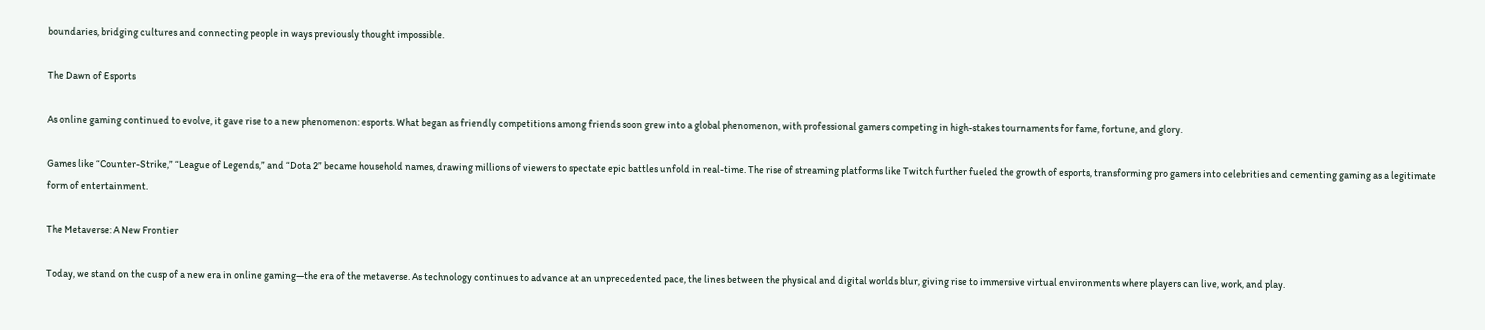boundaries, bridging cultures and connecting people in ways previously thought impossible.

The Dawn of Esports

As online gaming continued to evolve, it gave rise to a new phenomenon: esports. What began as friendly competitions among friends soon grew into a global phenomenon, with professional gamers competing in high-stakes tournaments for fame, fortune, and glory.

Games like “Counter-Strike,” “League of Legends,” and “Dota 2” became household names, drawing millions of viewers to spectate epic battles unfold in real-time. The rise of streaming platforms like Twitch further fueled the growth of esports, transforming pro gamers into celebrities and cementing gaming as a legitimate form of entertainment.

The Metaverse: A New Frontier

Today, we stand on the cusp of a new era in online gaming—the era of the metaverse. As technology continues to advance at an unprecedented pace, the lines between the physical and digital worlds blur, giving rise to immersive virtual environments where players can live, work, and play.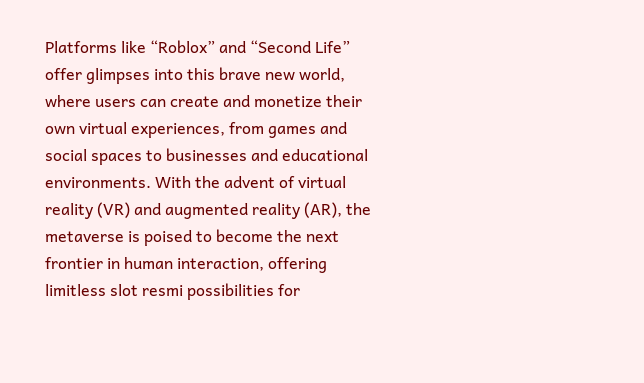Platforms like “Roblox” and “Second Life” offer glimpses into this brave new world, where users can create and monetize their own virtual experiences, from games and social spaces to businesses and educational environments. With the advent of virtual reality (VR) and augmented reality (AR), the metaverse is poised to become the next frontier in human interaction, offering limitless slot resmi possibilities for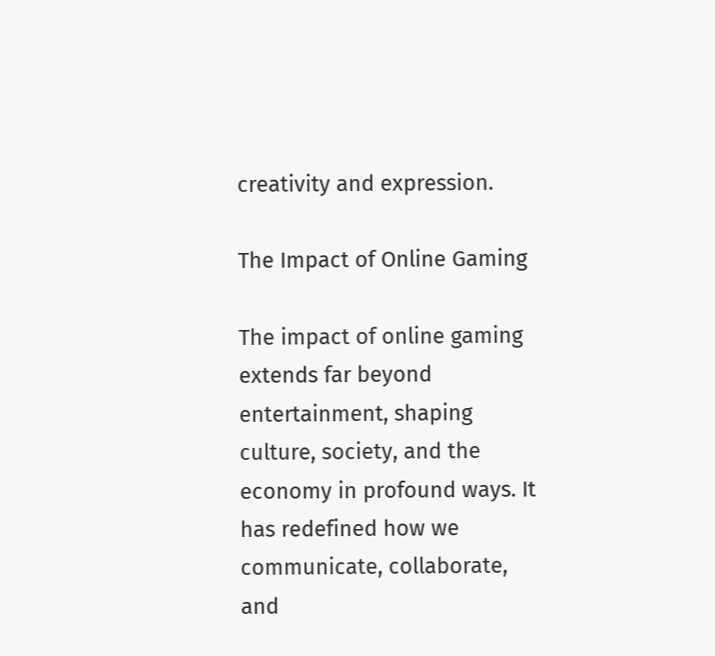creativity and expression.

The Impact of Online Gaming

The impact of online gaming extends far beyond entertainment, shaping culture, society, and the economy in profound ways. It has redefined how we communicate, collaborate, and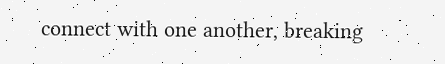connect with one another, breaking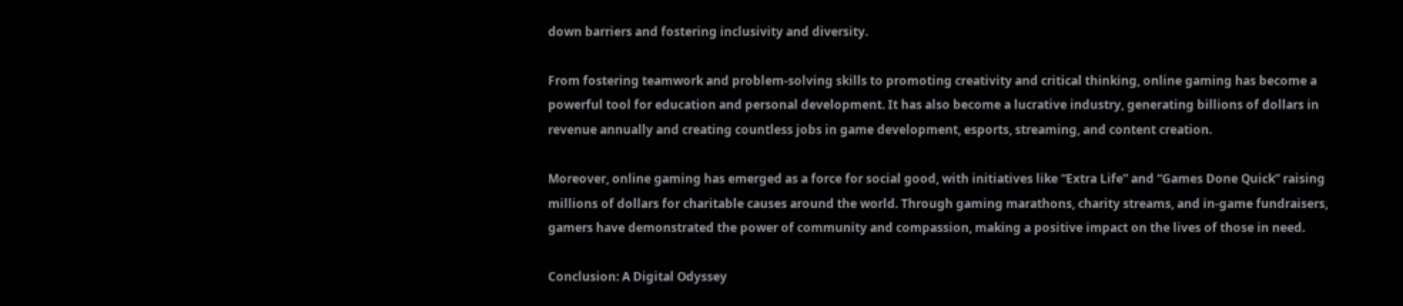down barriers and fostering inclusivity and diversity.

From fostering teamwork and problem-solving skills to promoting creativity and critical thinking, online gaming has become a powerful tool for education and personal development. It has also become a lucrative industry, generating billions of dollars in revenue annually and creating countless jobs in game development, esports, streaming, and content creation.

Moreover, online gaming has emerged as a force for social good, with initiatives like “Extra Life” and “Games Done Quick” raising millions of dollars for charitable causes around the world. Through gaming marathons, charity streams, and in-game fundraisers, gamers have demonstrated the power of community and compassion, making a positive impact on the lives of those in need.

Conclusion: A Digital Odyssey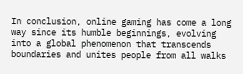In conclusion, online gaming has come a long way since its humble beginnings, evolving into a global phenomenon that transcends boundaries and unites people from all walks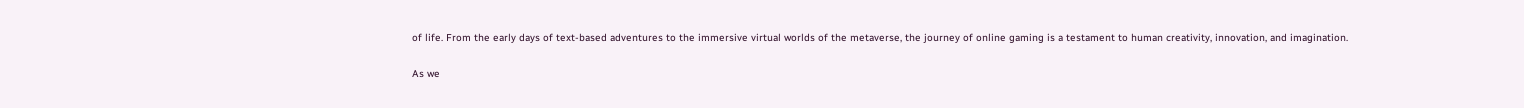of life. From the early days of text-based adventures to the immersive virtual worlds of the metaverse, the journey of online gaming is a testament to human creativity, innovation, and imagination.

As we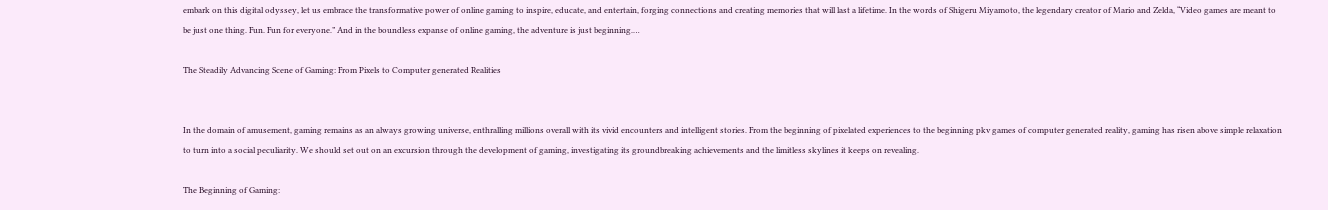embark on this digital odyssey, let us embrace the transformative power of online gaming to inspire, educate, and entertain, forging connections and creating memories that will last a lifetime. In the words of Shigeru Miyamoto, the legendary creator of Mario and Zelda, “Video games are meant to be just one thing. Fun. Fun for everyone.” And in the boundless expanse of online gaming, the adventure is just beginning.…

The Steadily Advancing Scene of Gaming: From Pixels to Computer generated Realities


In the domain of amusement, gaming remains as an always growing universe, enthralling millions overall with its vivid encounters and intelligent stories. From the beginning of pixelated experiences to the beginning pkv games of computer generated reality, gaming has risen above simple relaxation to turn into a social peculiarity. We should set out on an excursion through the development of gaming, investigating its groundbreaking achievements and the limitless skylines it keeps on revealing.

The Beginning of Gaming: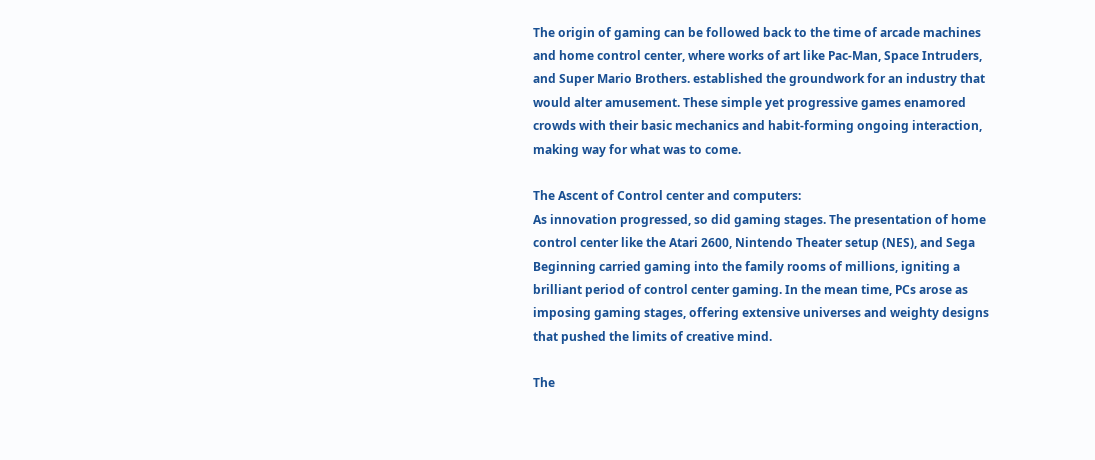The origin of gaming can be followed back to the time of arcade machines and home control center, where works of art like Pac-Man, Space Intruders, and Super Mario Brothers. established the groundwork for an industry that would alter amusement. These simple yet progressive games enamored crowds with their basic mechanics and habit-forming ongoing interaction, making way for what was to come.

The Ascent of Control center and computers:
As innovation progressed, so did gaming stages. The presentation of home control center like the Atari 2600, Nintendo Theater setup (NES), and Sega Beginning carried gaming into the family rooms of millions, igniting a brilliant period of control center gaming. In the mean time, PCs arose as imposing gaming stages, offering extensive universes and weighty designs that pushed the limits of creative mind.

The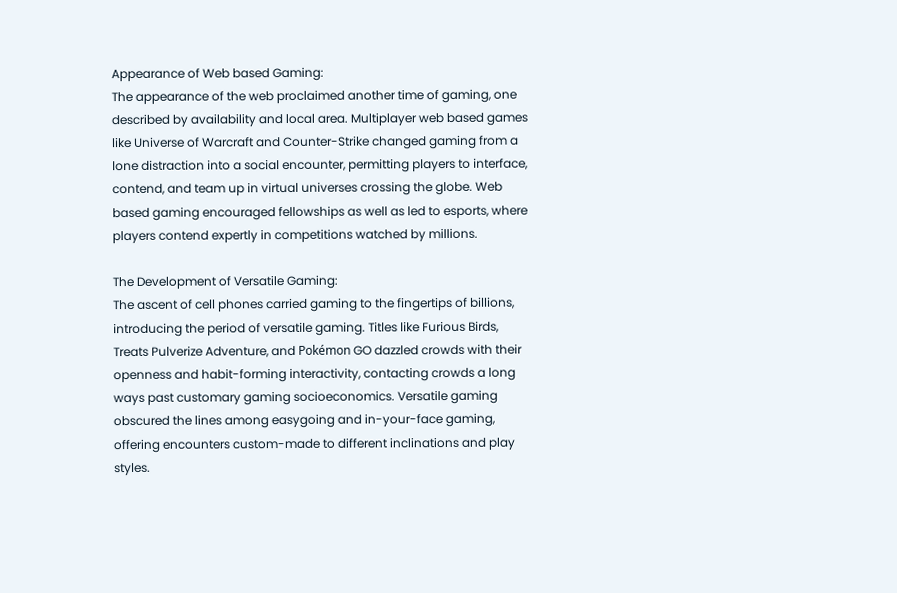Appearance of Web based Gaming:
The appearance of the web proclaimed another time of gaming, one described by availability and local area. Multiplayer web based games like Universe of Warcraft and Counter-Strike changed gaming from a lone distraction into a social encounter, permitting players to interface, contend, and team up in virtual universes crossing the globe. Web based gaming encouraged fellowships as well as led to esports, where players contend expertly in competitions watched by millions.

The Development of Versatile Gaming:
The ascent of cell phones carried gaming to the fingertips of billions, introducing the period of versatile gaming. Titles like Furious Birds, Treats Pulverize Adventure, and Pokémon GO dazzled crowds with their openness and habit-forming interactivity, contacting crowds a long ways past customary gaming socioeconomics. Versatile gaming obscured the lines among easygoing and in-your-face gaming, offering encounters custom-made to different inclinations and play styles.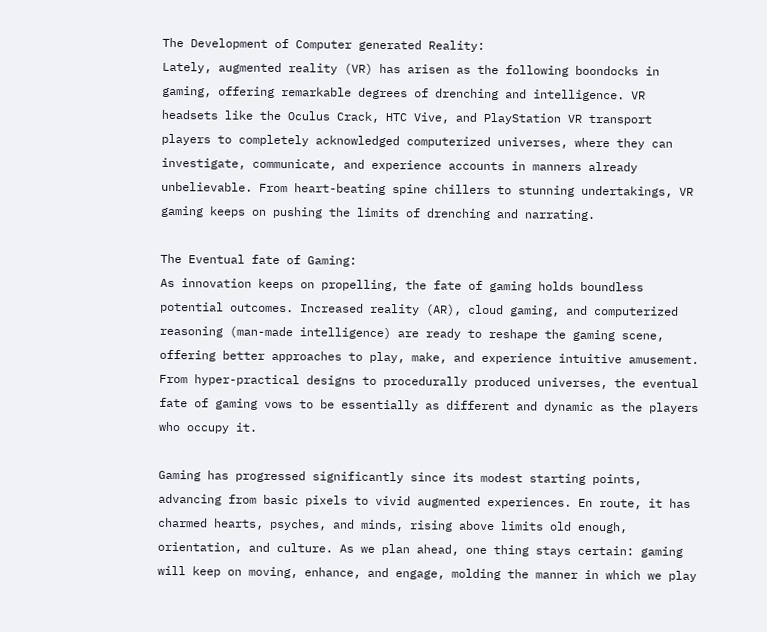The Development of Computer generated Reality:
Lately, augmented reality (VR) has arisen as the following boondocks in gaming, offering remarkable degrees of drenching and intelligence. VR headsets like the Oculus Crack, HTC Vive, and PlayStation VR transport players to completely acknowledged computerized universes, where they can investigate, communicate, and experience accounts in manners already unbelievable. From heart-beating spine chillers to stunning undertakings, VR gaming keeps on pushing the limits of drenching and narrating.

The Eventual fate of Gaming:
As innovation keeps on propelling, the fate of gaming holds boundless potential outcomes. Increased reality (AR), cloud gaming, and computerized reasoning (man-made intelligence) are ready to reshape the gaming scene, offering better approaches to play, make, and experience intuitive amusement. From hyper-practical designs to procedurally produced universes, the eventual fate of gaming vows to be essentially as different and dynamic as the players who occupy it.

Gaming has progressed significantly since its modest starting points, advancing from basic pixels to vivid augmented experiences. En route, it has charmed hearts, psyches, and minds, rising above limits old enough, orientation, and culture. As we plan ahead, one thing stays certain: gaming will keep on moving, enhance, and engage, molding the manner in which we play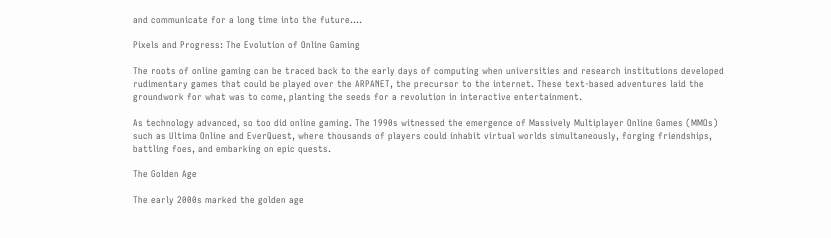and communicate for a long time into the future.…

Pixels and Progress: The Evolution of Online Gaming

The roots of online gaming can be traced back to the early days of computing when universities and research institutions developed rudimentary games that could be played over the ARPANET, the precursor to the internet. These text-based adventures laid the groundwork for what was to come, planting the seeds for a revolution in interactive entertainment.

As technology advanced, so too did online gaming. The 1990s witnessed the emergence of Massively Multiplayer Online Games (MMOs) such as Ultima Online and EverQuest, where thousands of players could inhabit virtual worlds simultaneously, forging friendships, battling foes, and embarking on epic quests.

The Golden Age

The early 2000s marked the golden age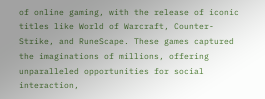of online gaming, with the release of iconic titles like World of Warcraft, Counter-Strike, and RuneScape. These games captured the imaginations of millions, offering unparalleled opportunities for social interaction,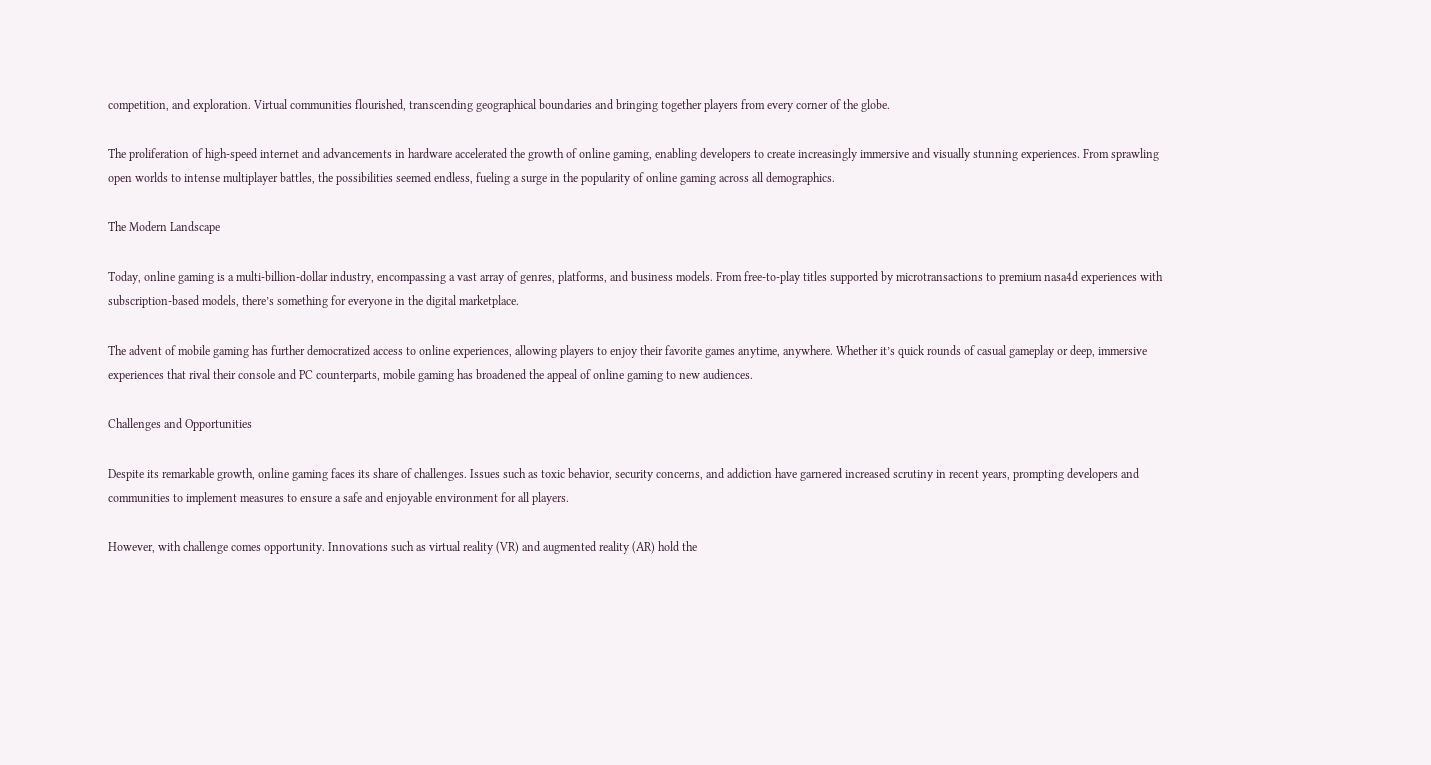competition, and exploration. Virtual communities flourished, transcending geographical boundaries and bringing together players from every corner of the globe.

The proliferation of high-speed internet and advancements in hardware accelerated the growth of online gaming, enabling developers to create increasingly immersive and visually stunning experiences. From sprawling open worlds to intense multiplayer battles, the possibilities seemed endless, fueling a surge in the popularity of online gaming across all demographics.

The Modern Landscape

Today, online gaming is a multi-billion-dollar industry, encompassing a vast array of genres, platforms, and business models. From free-to-play titles supported by microtransactions to premium nasa4d experiences with subscription-based models, there’s something for everyone in the digital marketplace.

The advent of mobile gaming has further democratized access to online experiences, allowing players to enjoy their favorite games anytime, anywhere. Whether it’s quick rounds of casual gameplay or deep, immersive experiences that rival their console and PC counterparts, mobile gaming has broadened the appeal of online gaming to new audiences.

Challenges and Opportunities

Despite its remarkable growth, online gaming faces its share of challenges. Issues such as toxic behavior, security concerns, and addiction have garnered increased scrutiny in recent years, prompting developers and communities to implement measures to ensure a safe and enjoyable environment for all players.

However, with challenge comes opportunity. Innovations such as virtual reality (VR) and augmented reality (AR) hold the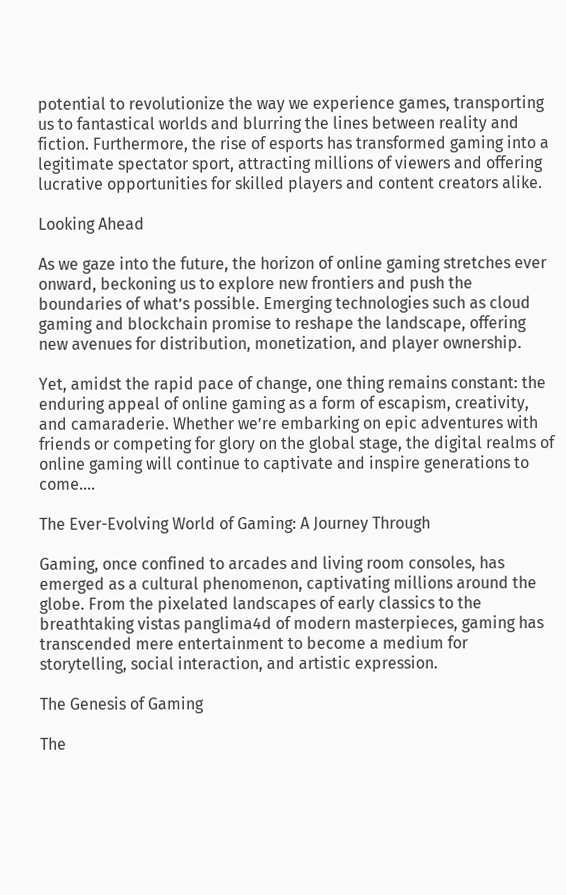potential to revolutionize the way we experience games, transporting us to fantastical worlds and blurring the lines between reality and fiction. Furthermore, the rise of esports has transformed gaming into a legitimate spectator sport, attracting millions of viewers and offering lucrative opportunities for skilled players and content creators alike.

Looking Ahead

As we gaze into the future, the horizon of online gaming stretches ever onward, beckoning us to explore new frontiers and push the boundaries of what’s possible. Emerging technologies such as cloud gaming and blockchain promise to reshape the landscape, offering new avenues for distribution, monetization, and player ownership.

Yet, amidst the rapid pace of change, one thing remains constant: the enduring appeal of online gaming as a form of escapism, creativity, and camaraderie. Whether we’re embarking on epic adventures with friends or competing for glory on the global stage, the digital realms of online gaming will continue to captivate and inspire generations to come.…

The Ever-Evolving World of Gaming: A Journey Through

Gaming, once confined to arcades and living room consoles, has emerged as a cultural phenomenon, captivating millions around the globe. From the pixelated landscapes of early classics to the breathtaking vistas panglima4d of modern masterpieces, gaming has transcended mere entertainment to become a medium for storytelling, social interaction, and artistic expression.

The Genesis of Gaming

The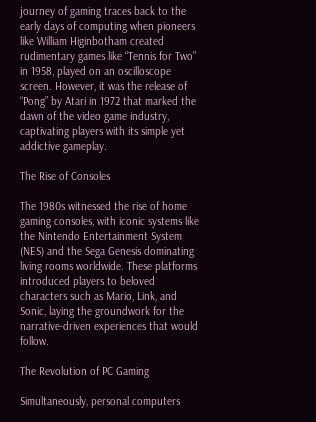journey of gaming traces back to the early days of computing when pioneers like William Higinbotham created rudimentary games like “Tennis for Two” in 1958, played on an oscilloscope screen. However, it was the release of “Pong” by Atari in 1972 that marked the dawn of the video game industry, captivating players with its simple yet addictive gameplay.

The Rise of Consoles

The 1980s witnessed the rise of home gaming consoles, with iconic systems like the Nintendo Entertainment System (NES) and the Sega Genesis dominating living rooms worldwide. These platforms introduced players to beloved characters such as Mario, Link, and Sonic, laying the groundwork for the narrative-driven experiences that would follow.

The Revolution of PC Gaming

Simultaneously, personal computers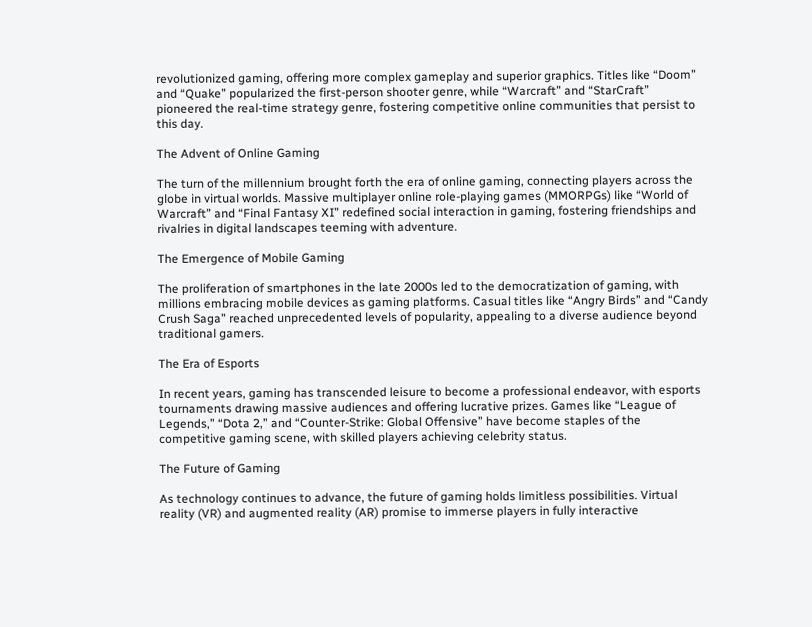revolutionized gaming, offering more complex gameplay and superior graphics. Titles like “Doom” and “Quake” popularized the first-person shooter genre, while “Warcraft” and “StarCraft” pioneered the real-time strategy genre, fostering competitive online communities that persist to this day.

The Advent of Online Gaming

The turn of the millennium brought forth the era of online gaming, connecting players across the globe in virtual worlds. Massive multiplayer online role-playing games (MMORPGs) like “World of Warcraft” and “Final Fantasy XI” redefined social interaction in gaming, fostering friendships and rivalries in digital landscapes teeming with adventure.

The Emergence of Mobile Gaming

The proliferation of smartphones in the late 2000s led to the democratization of gaming, with millions embracing mobile devices as gaming platforms. Casual titles like “Angry Birds” and “Candy Crush Saga” reached unprecedented levels of popularity, appealing to a diverse audience beyond traditional gamers.

The Era of Esports

In recent years, gaming has transcended leisure to become a professional endeavor, with esports tournaments drawing massive audiences and offering lucrative prizes. Games like “League of Legends,” “Dota 2,” and “Counter-Strike: Global Offensive” have become staples of the competitive gaming scene, with skilled players achieving celebrity status.

The Future of Gaming

As technology continues to advance, the future of gaming holds limitless possibilities. Virtual reality (VR) and augmented reality (AR) promise to immerse players in fully interactive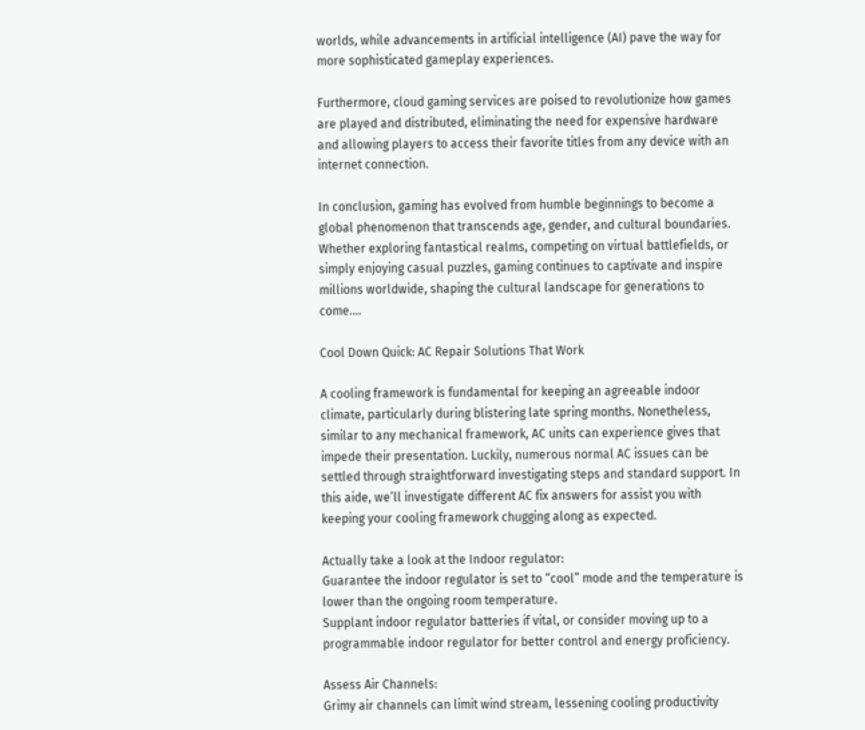worlds, while advancements in artificial intelligence (AI) pave the way for more sophisticated gameplay experiences.

Furthermore, cloud gaming services are poised to revolutionize how games are played and distributed, eliminating the need for expensive hardware and allowing players to access their favorite titles from any device with an internet connection.

In conclusion, gaming has evolved from humble beginnings to become a global phenomenon that transcends age, gender, and cultural boundaries. Whether exploring fantastical realms, competing on virtual battlefields, or simply enjoying casual puzzles, gaming continues to captivate and inspire millions worldwide, shaping the cultural landscape for generations to come.…

Cool Down Quick: AC Repair Solutions That Work

A cooling framework is fundamental for keeping an agreeable indoor climate, particularly during blistering late spring months. Nonetheless, similar to any mechanical framework, AC units can experience gives that impede their presentation. Luckily, numerous normal AC issues can be settled through straightforward investigating steps and standard support. In this aide, we’ll investigate different AC fix answers for assist you with keeping your cooling framework chugging along as expected.

Actually take a look at the Indoor regulator:
Guarantee the indoor regulator is set to “cool” mode and the temperature is lower than the ongoing room temperature.
Supplant indoor regulator batteries if vital, or consider moving up to a programmable indoor regulator for better control and energy proficiency.

Assess Air Channels:
Grimy air channels can limit wind stream, lessening cooling productivity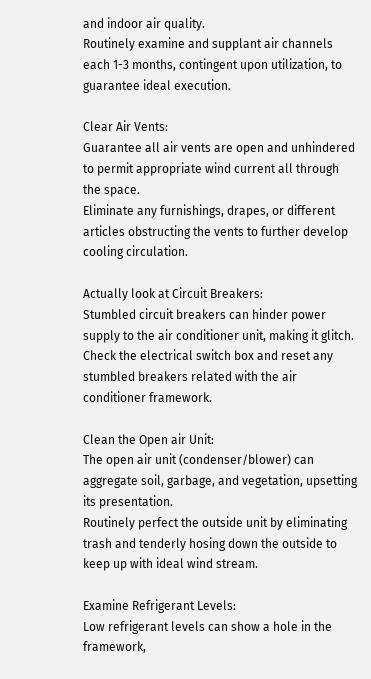and indoor air quality.
Routinely examine and supplant air channels each 1-3 months, contingent upon utilization, to guarantee ideal execution.

Clear Air Vents:
Guarantee all air vents are open and unhindered to permit appropriate wind current all through the space.
Eliminate any furnishings, drapes, or different articles obstructing the vents to further develop cooling circulation.

Actually look at Circuit Breakers:
Stumbled circuit breakers can hinder power supply to the air conditioner unit, making it glitch.
Check the electrical switch box and reset any stumbled breakers related with the air conditioner framework.

Clean the Open air Unit:
The open air unit (condenser/blower) can aggregate soil, garbage, and vegetation, upsetting its presentation.
Routinely perfect the outside unit by eliminating trash and tenderly hosing down the outside to keep up with ideal wind stream.

Examine Refrigerant Levels:
Low refrigerant levels can show a hole in the framework,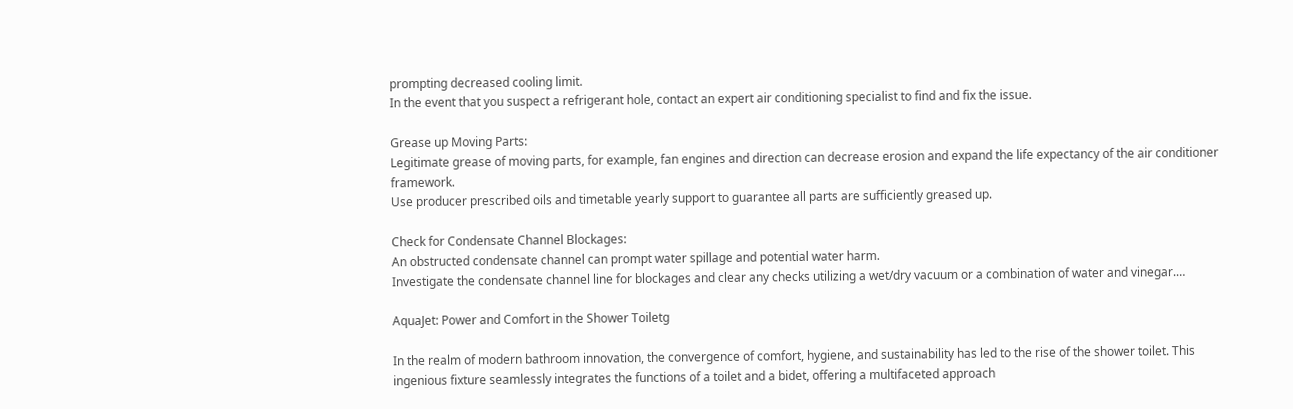prompting decreased cooling limit.
In the event that you suspect a refrigerant hole, contact an expert air conditioning specialist to find and fix the issue.

Grease up Moving Parts:
Legitimate grease of moving parts, for example, fan engines and direction can decrease erosion and expand the life expectancy of the air conditioner framework.
Use producer prescribed oils and timetable yearly support to guarantee all parts are sufficiently greased up.

Check for Condensate Channel Blockages:
An obstructed condensate channel can prompt water spillage and potential water harm.
Investigate the condensate channel line for blockages and clear any checks utilizing a wet/dry vacuum or a combination of water and vinegar.…

AquaJet: Power and Comfort in the Shower Toiletg

In the realm of modern bathroom innovation, the convergence of comfort, hygiene, and sustainability has led to the rise of the shower toilet. This ingenious fixture seamlessly integrates the functions of a toilet and a bidet, offering a multifaceted approach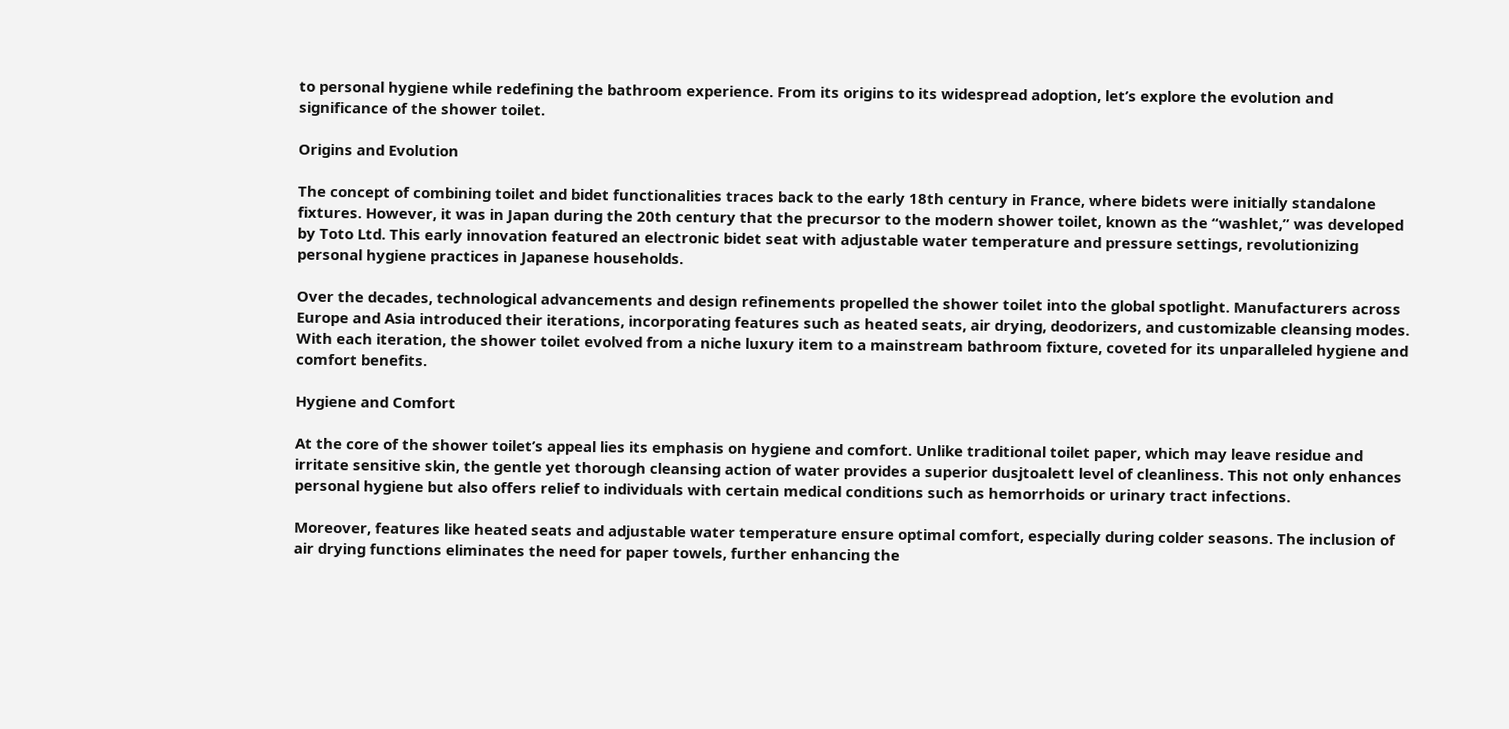to personal hygiene while redefining the bathroom experience. From its origins to its widespread adoption, let’s explore the evolution and significance of the shower toilet.

Origins and Evolution

The concept of combining toilet and bidet functionalities traces back to the early 18th century in France, where bidets were initially standalone fixtures. However, it was in Japan during the 20th century that the precursor to the modern shower toilet, known as the “washlet,” was developed by Toto Ltd. This early innovation featured an electronic bidet seat with adjustable water temperature and pressure settings, revolutionizing personal hygiene practices in Japanese households.

Over the decades, technological advancements and design refinements propelled the shower toilet into the global spotlight. Manufacturers across Europe and Asia introduced their iterations, incorporating features such as heated seats, air drying, deodorizers, and customizable cleansing modes. With each iteration, the shower toilet evolved from a niche luxury item to a mainstream bathroom fixture, coveted for its unparalleled hygiene and comfort benefits.

Hygiene and Comfort

At the core of the shower toilet’s appeal lies its emphasis on hygiene and comfort. Unlike traditional toilet paper, which may leave residue and irritate sensitive skin, the gentle yet thorough cleansing action of water provides a superior dusjtoalett level of cleanliness. This not only enhances personal hygiene but also offers relief to individuals with certain medical conditions such as hemorrhoids or urinary tract infections.

Moreover, features like heated seats and adjustable water temperature ensure optimal comfort, especially during colder seasons. The inclusion of air drying functions eliminates the need for paper towels, further enhancing the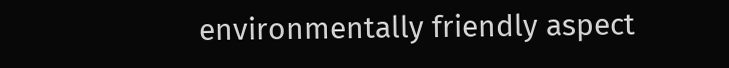environmentally friendly aspect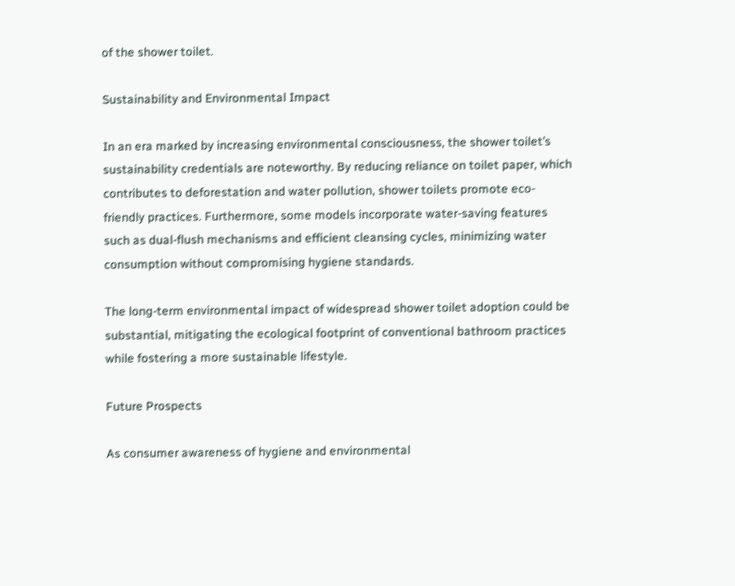of the shower toilet.

Sustainability and Environmental Impact

In an era marked by increasing environmental consciousness, the shower toilet’s sustainability credentials are noteworthy. By reducing reliance on toilet paper, which contributes to deforestation and water pollution, shower toilets promote eco-friendly practices. Furthermore, some models incorporate water-saving features such as dual-flush mechanisms and efficient cleansing cycles, minimizing water consumption without compromising hygiene standards.

The long-term environmental impact of widespread shower toilet adoption could be substantial, mitigating the ecological footprint of conventional bathroom practices while fostering a more sustainable lifestyle.

Future Prospects

As consumer awareness of hygiene and environmental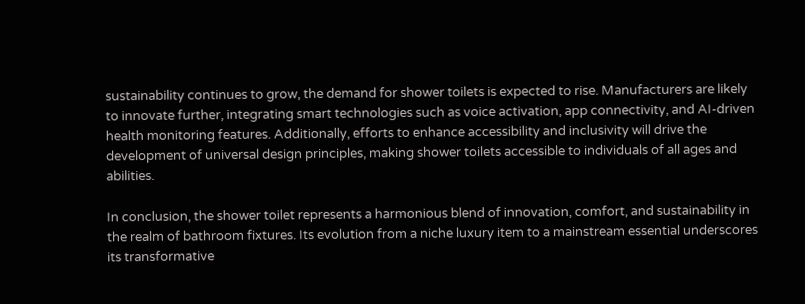sustainability continues to grow, the demand for shower toilets is expected to rise. Manufacturers are likely to innovate further, integrating smart technologies such as voice activation, app connectivity, and AI-driven health monitoring features. Additionally, efforts to enhance accessibility and inclusivity will drive the development of universal design principles, making shower toilets accessible to individuals of all ages and abilities.

In conclusion, the shower toilet represents a harmonious blend of innovation, comfort, and sustainability in the realm of bathroom fixtures. Its evolution from a niche luxury item to a mainstream essential underscores its transformative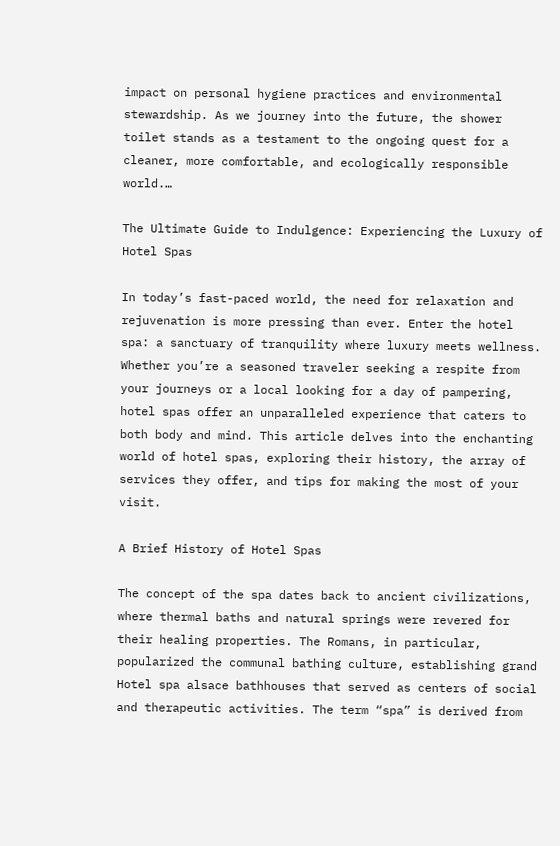impact on personal hygiene practices and environmental stewardship. As we journey into the future, the shower toilet stands as a testament to the ongoing quest for a cleaner, more comfortable, and ecologically responsible world.…

The Ultimate Guide to Indulgence: Experiencing the Luxury of Hotel Spas

In today’s fast-paced world, the need for relaxation and rejuvenation is more pressing than ever. Enter the hotel spa: a sanctuary of tranquility where luxury meets wellness. Whether you’re a seasoned traveler seeking a respite from your journeys or a local looking for a day of pampering, hotel spas offer an unparalleled experience that caters to both body and mind. This article delves into the enchanting world of hotel spas, exploring their history, the array of services they offer, and tips for making the most of your visit.

A Brief History of Hotel Spas

The concept of the spa dates back to ancient civilizations, where thermal baths and natural springs were revered for their healing properties. The Romans, in particular, popularized the communal bathing culture, establishing grand Hotel spa alsace bathhouses that served as centers of social and therapeutic activities. The term “spa” is derived from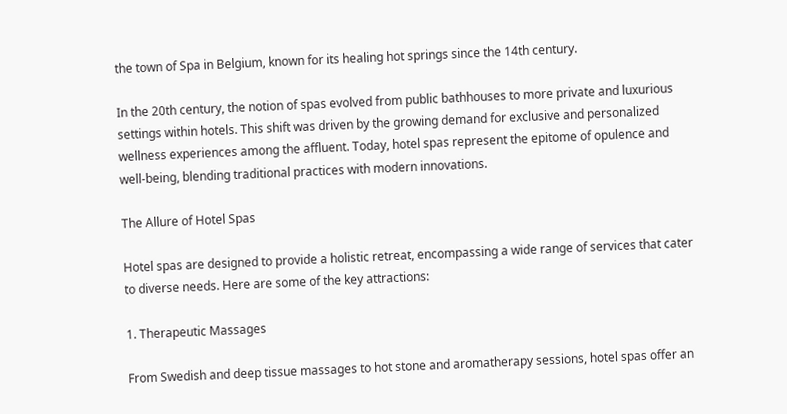the town of Spa in Belgium, known for its healing hot springs since the 14th century.

In the 20th century, the notion of spas evolved from public bathhouses to more private and luxurious settings within hotels. This shift was driven by the growing demand for exclusive and personalized wellness experiences among the affluent. Today, hotel spas represent the epitome of opulence and well-being, blending traditional practices with modern innovations.

The Allure of Hotel Spas

Hotel spas are designed to provide a holistic retreat, encompassing a wide range of services that cater to diverse needs. Here are some of the key attractions:

1. Therapeutic Massages

From Swedish and deep tissue massages to hot stone and aromatherapy sessions, hotel spas offer an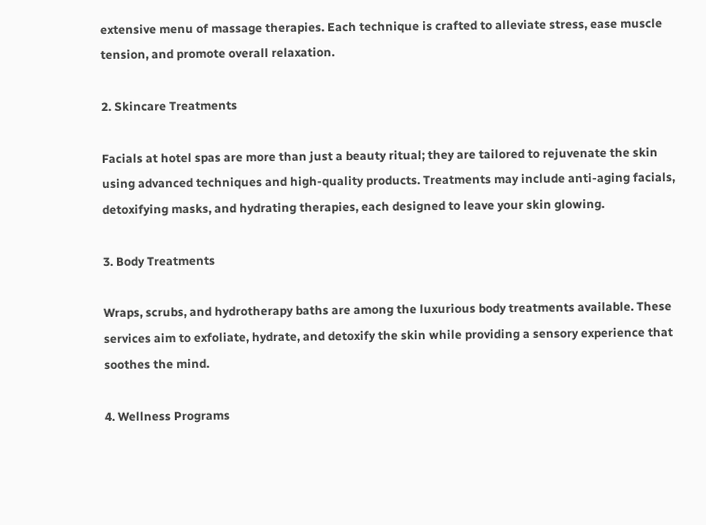extensive menu of massage therapies. Each technique is crafted to alleviate stress, ease muscle tension, and promote overall relaxation.

2. Skincare Treatments

Facials at hotel spas are more than just a beauty ritual; they are tailored to rejuvenate the skin using advanced techniques and high-quality products. Treatments may include anti-aging facials, detoxifying masks, and hydrating therapies, each designed to leave your skin glowing.

3. Body Treatments

Wraps, scrubs, and hydrotherapy baths are among the luxurious body treatments available. These services aim to exfoliate, hydrate, and detoxify the skin while providing a sensory experience that soothes the mind.

4. Wellness Programs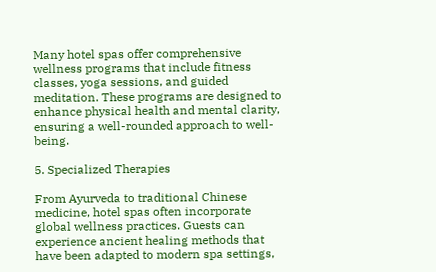Many hotel spas offer comprehensive wellness programs that include fitness classes, yoga sessions, and guided meditation. These programs are designed to enhance physical health and mental clarity, ensuring a well-rounded approach to well-being.

5. Specialized Therapies

From Ayurveda to traditional Chinese medicine, hotel spas often incorporate global wellness practices. Guests can experience ancient healing methods that have been adapted to modern spa settings,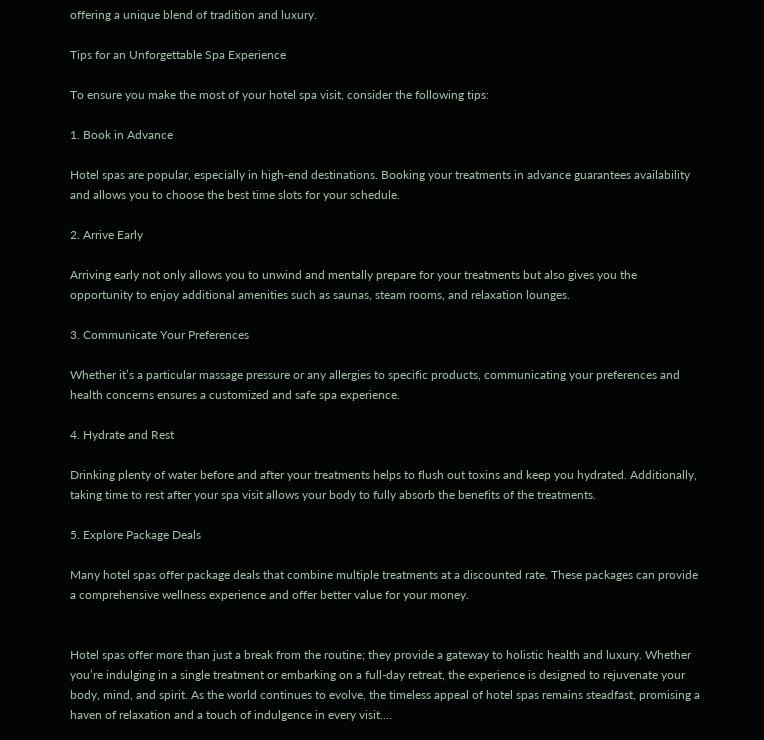offering a unique blend of tradition and luxury.

Tips for an Unforgettable Spa Experience

To ensure you make the most of your hotel spa visit, consider the following tips:

1. Book in Advance

Hotel spas are popular, especially in high-end destinations. Booking your treatments in advance guarantees availability and allows you to choose the best time slots for your schedule.

2. Arrive Early

Arriving early not only allows you to unwind and mentally prepare for your treatments but also gives you the opportunity to enjoy additional amenities such as saunas, steam rooms, and relaxation lounges.

3. Communicate Your Preferences

Whether it’s a particular massage pressure or any allergies to specific products, communicating your preferences and health concerns ensures a customized and safe spa experience.

4. Hydrate and Rest

Drinking plenty of water before and after your treatments helps to flush out toxins and keep you hydrated. Additionally, taking time to rest after your spa visit allows your body to fully absorb the benefits of the treatments.

5. Explore Package Deals

Many hotel spas offer package deals that combine multiple treatments at a discounted rate. These packages can provide a comprehensive wellness experience and offer better value for your money.


Hotel spas offer more than just a break from the routine; they provide a gateway to holistic health and luxury. Whether you’re indulging in a single treatment or embarking on a full-day retreat, the experience is designed to rejuvenate your body, mind, and spirit. As the world continues to evolve, the timeless appeal of hotel spas remains steadfast, promising a haven of relaxation and a touch of indulgence in every visit.…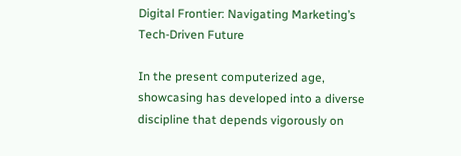Digital Frontier: Navigating Marketing’s Tech-Driven Future

In the present computerized age, showcasing has developed into a diverse discipline that depends vigorously on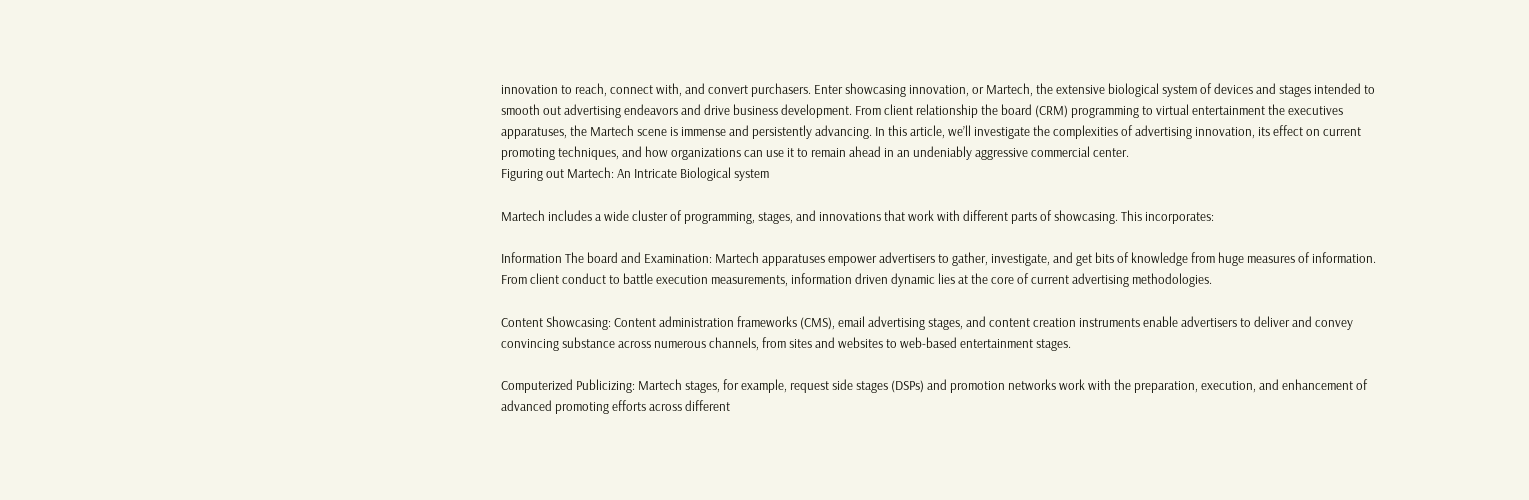innovation to reach, connect with, and convert purchasers. Enter showcasing innovation, or Martech, the extensive biological system of devices and stages intended to smooth out advertising endeavors and drive business development. From client relationship the board (CRM) programming to virtual entertainment the executives apparatuses, the Martech scene is immense and persistently advancing. In this article, we’ll investigate the complexities of advertising innovation, its effect on current promoting techniques, and how organizations can use it to remain ahead in an undeniably aggressive commercial center.
Figuring out Martech: An Intricate Biological system

Martech includes a wide cluster of programming, stages, and innovations that work with different parts of showcasing. This incorporates:

Information The board and Examination: Martech apparatuses empower advertisers to gather, investigate, and get bits of knowledge from huge measures of information. From client conduct to battle execution measurements, information driven dynamic lies at the core of current advertising methodologies.

Content Showcasing: Content administration frameworks (CMS), email advertising stages, and content creation instruments enable advertisers to deliver and convey convincing substance across numerous channels, from sites and websites to web-based entertainment stages.

Computerized Publicizing: Martech stages, for example, request side stages (DSPs) and promotion networks work with the preparation, execution, and enhancement of advanced promoting efforts across different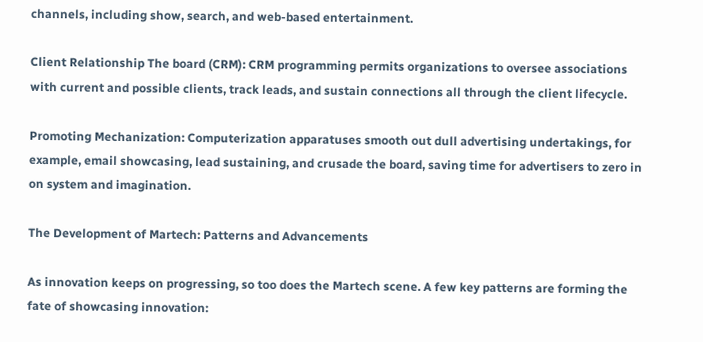channels, including show, search, and web-based entertainment.

Client Relationship The board (CRM): CRM programming permits organizations to oversee associations with current and possible clients, track leads, and sustain connections all through the client lifecycle.

Promoting Mechanization: Computerization apparatuses smooth out dull advertising undertakings, for example, email showcasing, lead sustaining, and crusade the board, saving time for advertisers to zero in on system and imagination.

The Development of Martech: Patterns and Advancements

As innovation keeps on progressing, so too does the Martech scene. A few key patterns are forming the fate of showcasing innovation: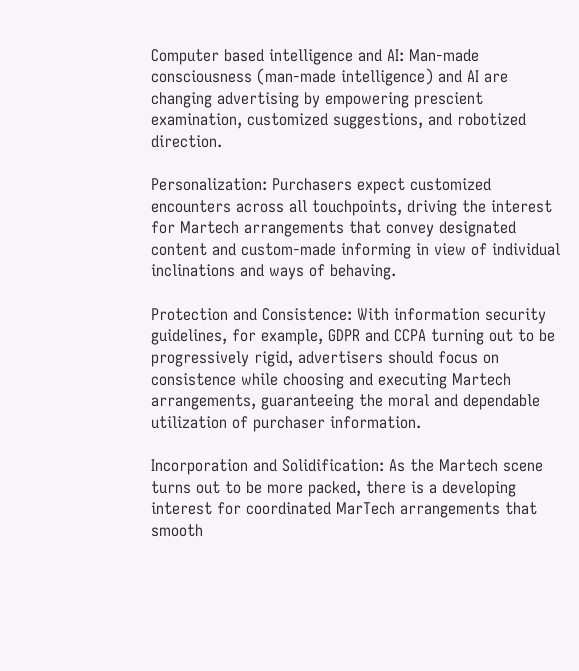Computer based intelligence and AI: Man-made consciousness (man-made intelligence) and AI are changing advertising by empowering prescient examination, customized suggestions, and robotized direction.

Personalization: Purchasers expect customized encounters across all touchpoints, driving the interest for Martech arrangements that convey designated content and custom-made informing in view of individual inclinations and ways of behaving.

Protection and Consistence: With information security guidelines, for example, GDPR and CCPA turning out to be progressively rigid, advertisers should focus on consistence while choosing and executing Martech arrangements, guaranteeing the moral and dependable utilization of purchaser information.

Incorporation and Solidification: As the Martech scene turns out to be more packed, there is a developing interest for coordinated MarTech arrangements that smooth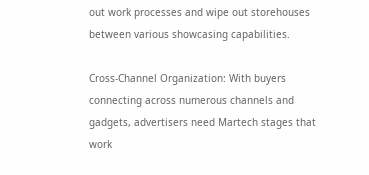out work processes and wipe out storehouses between various showcasing capabilities.

Cross-Channel Organization: With buyers connecting across numerous channels and gadgets, advertisers need Martech stages that work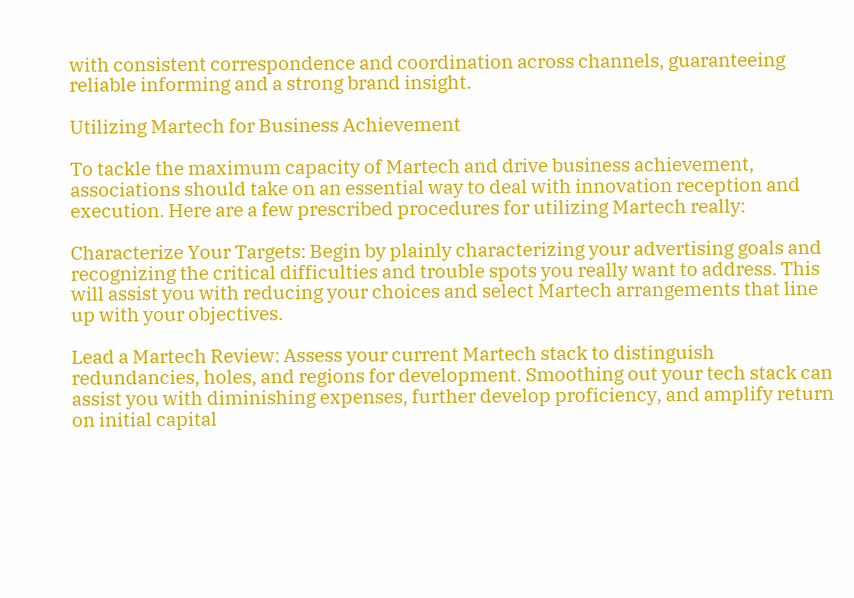with consistent correspondence and coordination across channels, guaranteeing reliable informing and a strong brand insight.

Utilizing Martech for Business Achievement

To tackle the maximum capacity of Martech and drive business achievement, associations should take on an essential way to deal with innovation reception and execution. Here are a few prescribed procedures for utilizing Martech really:

Characterize Your Targets: Begin by plainly characterizing your advertising goals and recognizing the critical difficulties and trouble spots you really want to address. This will assist you with reducing your choices and select Martech arrangements that line up with your objectives.

Lead a Martech Review: Assess your current Martech stack to distinguish redundancies, holes, and regions for development. Smoothing out your tech stack can assist you with diminishing expenses, further develop proficiency, and amplify return on initial capital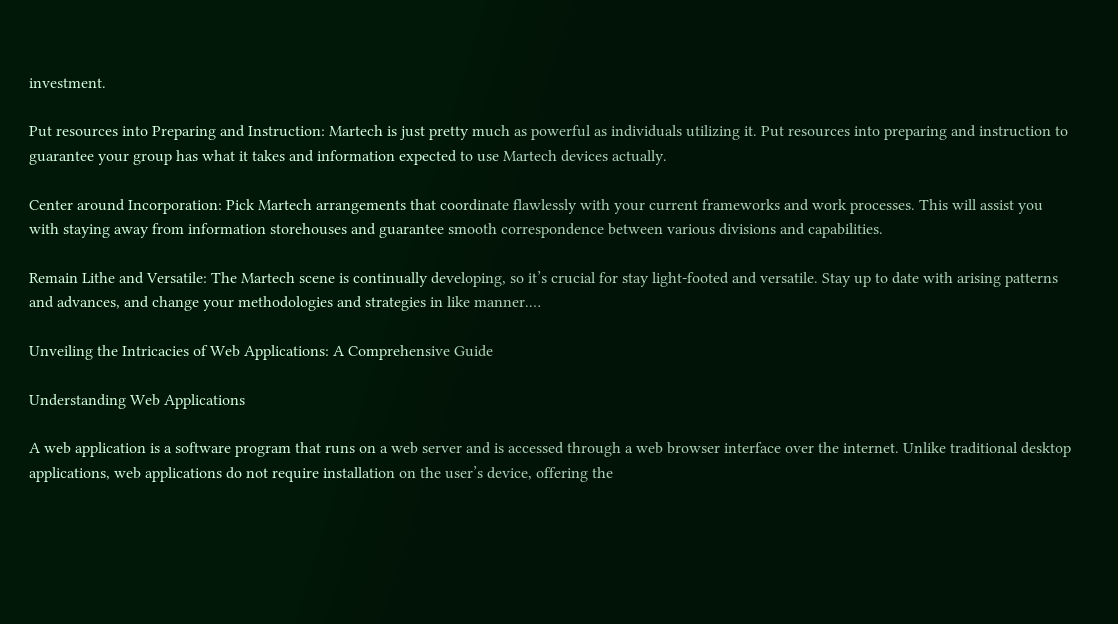investment.

Put resources into Preparing and Instruction: Martech is just pretty much as powerful as individuals utilizing it. Put resources into preparing and instruction to guarantee your group has what it takes and information expected to use Martech devices actually.

Center around Incorporation: Pick Martech arrangements that coordinate flawlessly with your current frameworks and work processes. This will assist you with staying away from information storehouses and guarantee smooth correspondence between various divisions and capabilities.

Remain Lithe and Versatile: The Martech scene is continually developing, so it’s crucial for stay light-footed and versatile. Stay up to date with arising patterns and advances, and change your methodologies and strategies in like manner.…

Unveiling the Intricacies of Web Applications: A Comprehensive Guide

Understanding Web Applications

A web application is a software program that runs on a web server and is accessed through a web browser interface over the internet. Unlike traditional desktop applications, web applications do not require installation on the user’s device, offering the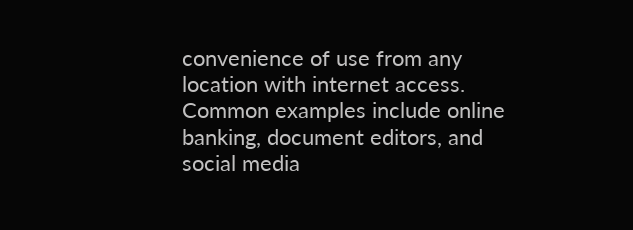convenience of use from any location with internet access. Common examples include online banking, document editors, and social media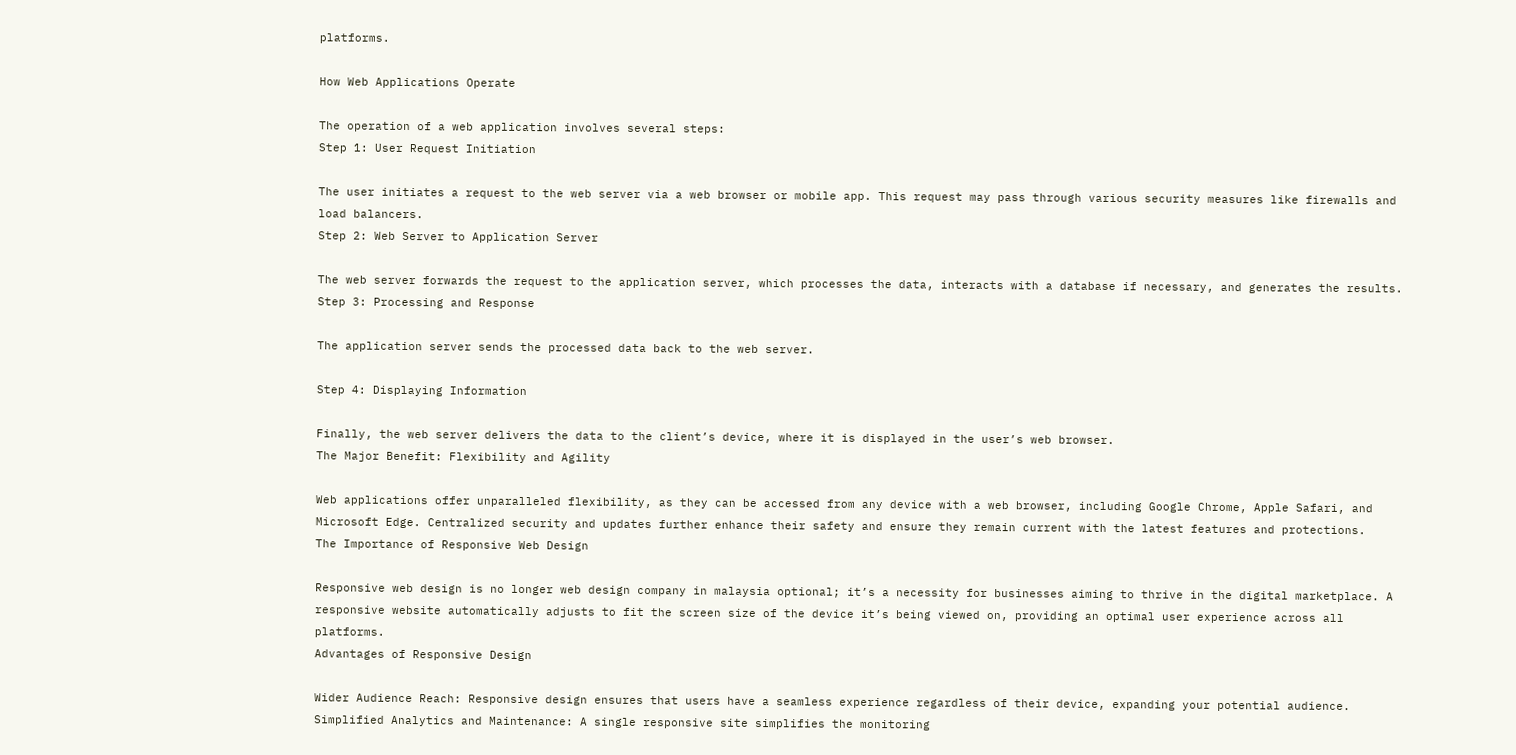platforms.

How Web Applications Operate

The operation of a web application involves several steps:
Step 1: User Request Initiation

The user initiates a request to the web server via a web browser or mobile app. This request may pass through various security measures like firewalls and load balancers.
Step 2: Web Server to Application Server

The web server forwards the request to the application server, which processes the data, interacts with a database if necessary, and generates the results.
Step 3: Processing and Response

The application server sends the processed data back to the web server.

Step 4: Displaying Information

Finally, the web server delivers the data to the client’s device, where it is displayed in the user’s web browser.
The Major Benefit: Flexibility and Agility

Web applications offer unparalleled flexibility, as they can be accessed from any device with a web browser, including Google Chrome, Apple Safari, and Microsoft Edge. Centralized security and updates further enhance their safety and ensure they remain current with the latest features and protections.
The Importance of Responsive Web Design

Responsive web design is no longer web design company in malaysia optional; it’s a necessity for businesses aiming to thrive in the digital marketplace. A responsive website automatically adjusts to fit the screen size of the device it’s being viewed on, providing an optimal user experience across all platforms.
Advantages of Responsive Design

Wider Audience Reach: Responsive design ensures that users have a seamless experience regardless of their device, expanding your potential audience.
Simplified Analytics and Maintenance: A single responsive site simplifies the monitoring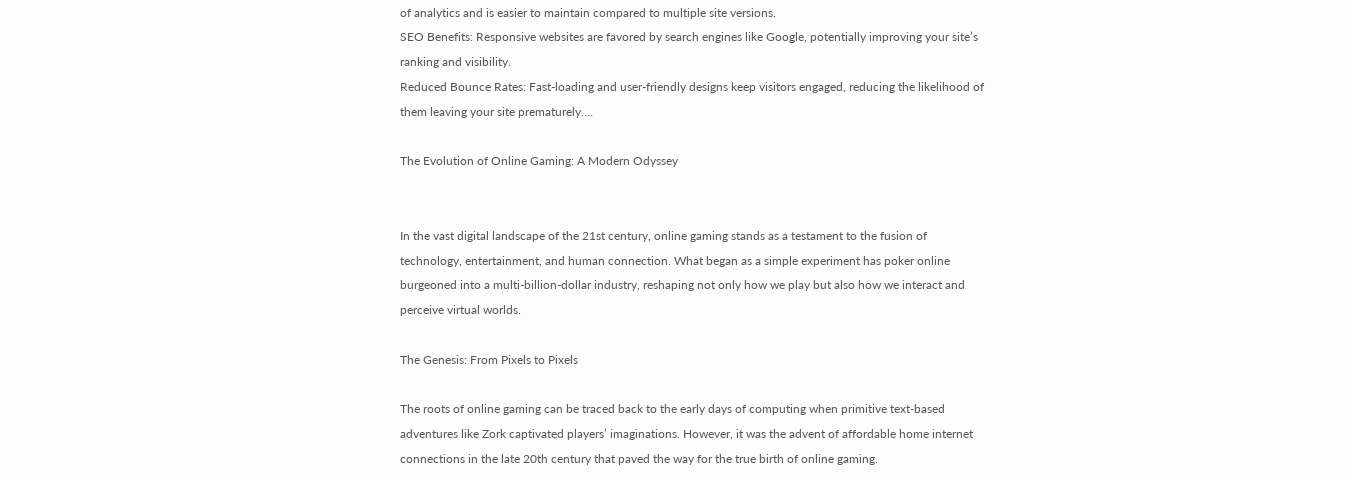of analytics and is easier to maintain compared to multiple site versions.
SEO Benefits: Responsive websites are favored by search engines like Google, potentially improving your site’s ranking and visibility.
Reduced Bounce Rates: Fast-loading and user-friendly designs keep visitors engaged, reducing the likelihood of them leaving your site prematurely.…

The Evolution of Online Gaming: A Modern Odyssey


In the vast digital landscape of the 21st century, online gaming stands as a testament to the fusion of technology, entertainment, and human connection. What began as a simple experiment has poker online burgeoned into a multi-billion-dollar industry, reshaping not only how we play but also how we interact and perceive virtual worlds.

The Genesis: From Pixels to Pixels

The roots of online gaming can be traced back to the early days of computing when primitive text-based adventures like Zork captivated players’ imaginations. However, it was the advent of affordable home internet connections in the late 20th century that paved the way for the true birth of online gaming.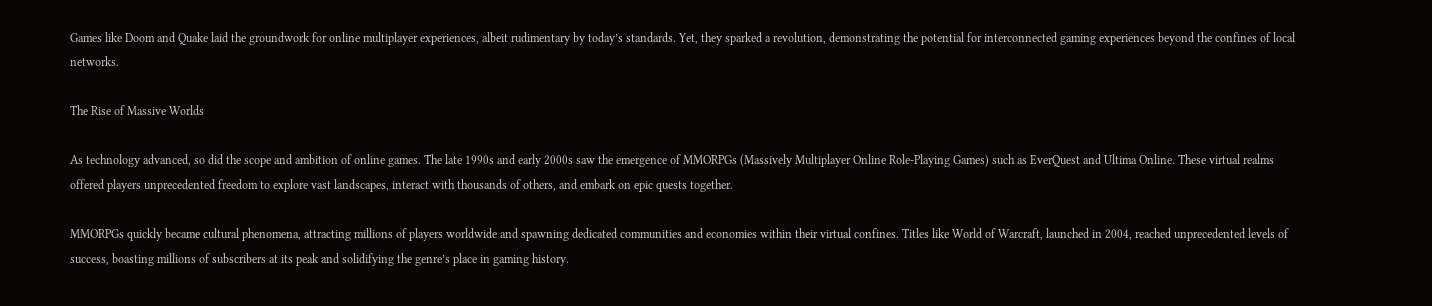Games like Doom and Quake laid the groundwork for online multiplayer experiences, albeit rudimentary by today’s standards. Yet, they sparked a revolution, demonstrating the potential for interconnected gaming experiences beyond the confines of local networks.

The Rise of Massive Worlds

As technology advanced, so did the scope and ambition of online games. The late 1990s and early 2000s saw the emergence of MMORPGs (Massively Multiplayer Online Role-Playing Games) such as EverQuest and Ultima Online. These virtual realms offered players unprecedented freedom to explore vast landscapes, interact with thousands of others, and embark on epic quests together.

MMORPGs quickly became cultural phenomena, attracting millions of players worldwide and spawning dedicated communities and economies within their virtual confines. Titles like World of Warcraft, launched in 2004, reached unprecedented levels of success, boasting millions of subscribers at its peak and solidifying the genre’s place in gaming history.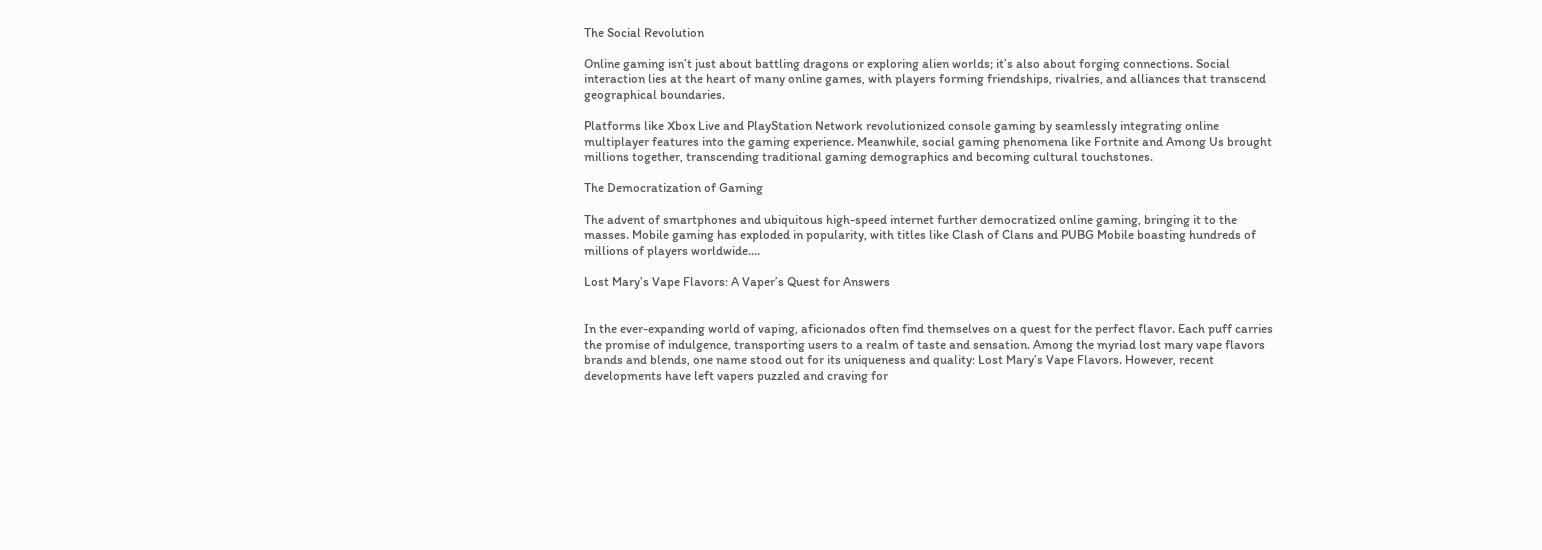The Social Revolution

Online gaming isn’t just about battling dragons or exploring alien worlds; it’s also about forging connections. Social interaction lies at the heart of many online games, with players forming friendships, rivalries, and alliances that transcend geographical boundaries.

Platforms like Xbox Live and PlayStation Network revolutionized console gaming by seamlessly integrating online multiplayer features into the gaming experience. Meanwhile, social gaming phenomena like Fortnite and Among Us brought millions together, transcending traditional gaming demographics and becoming cultural touchstones.

The Democratization of Gaming

The advent of smartphones and ubiquitous high-speed internet further democratized online gaming, bringing it to the masses. Mobile gaming has exploded in popularity, with titles like Clash of Clans and PUBG Mobile boasting hundreds of millions of players worldwide.…

Lost Mary’s Vape Flavors: A Vaper’s Quest for Answers


In the ever-expanding world of vaping, aficionados often find themselves on a quest for the perfect flavor. Each puff carries the promise of indulgence, transporting users to a realm of taste and sensation. Among the myriad lost mary vape flavors brands and blends, one name stood out for its uniqueness and quality: Lost Mary’s Vape Flavors. However, recent developments have left vapers puzzled and craving for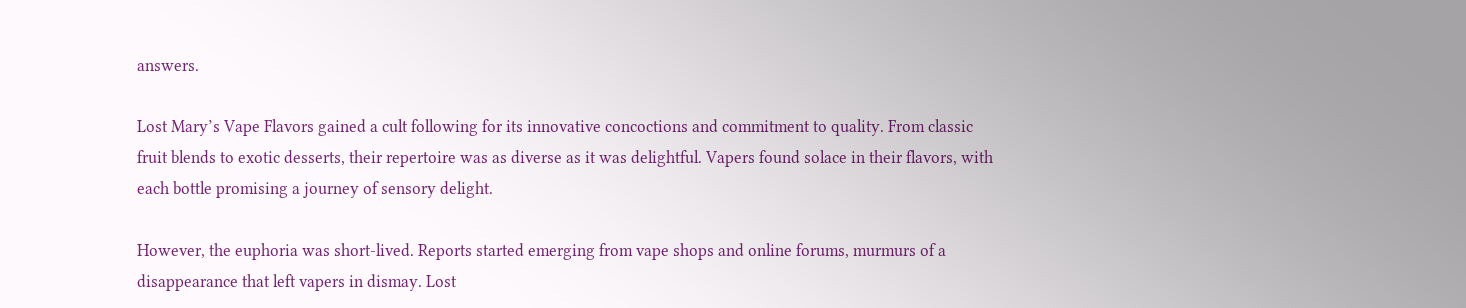answers.

Lost Mary’s Vape Flavors gained a cult following for its innovative concoctions and commitment to quality. From classic fruit blends to exotic desserts, their repertoire was as diverse as it was delightful. Vapers found solace in their flavors, with each bottle promising a journey of sensory delight.

However, the euphoria was short-lived. Reports started emerging from vape shops and online forums, murmurs of a disappearance that left vapers in dismay. Lost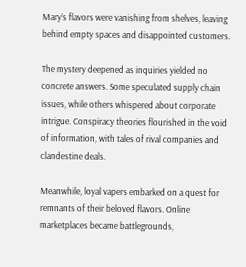Mary’s flavors were vanishing from shelves, leaving behind empty spaces and disappointed customers.

The mystery deepened as inquiries yielded no concrete answers. Some speculated supply chain issues, while others whispered about corporate intrigue. Conspiracy theories flourished in the void of information, with tales of rival companies and clandestine deals.

Meanwhile, loyal vapers embarked on a quest for remnants of their beloved flavors. Online marketplaces became battlegrounds,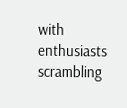with enthusiasts scrambling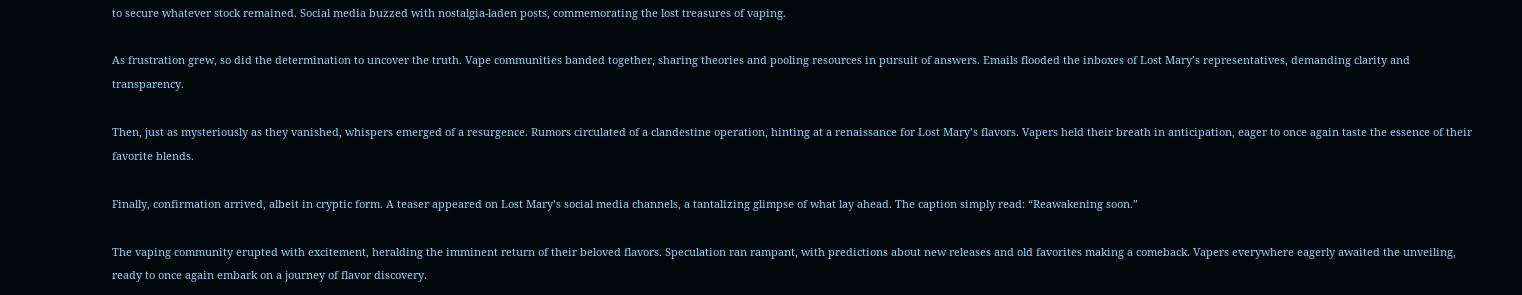to secure whatever stock remained. Social media buzzed with nostalgia-laden posts, commemorating the lost treasures of vaping.

As frustration grew, so did the determination to uncover the truth. Vape communities banded together, sharing theories and pooling resources in pursuit of answers. Emails flooded the inboxes of Lost Mary’s representatives, demanding clarity and transparency.

Then, just as mysteriously as they vanished, whispers emerged of a resurgence. Rumors circulated of a clandestine operation, hinting at a renaissance for Lost Mary’s flavors. Vapers held their breath in anticipation, eager to once again taste the essence of their favorite blends.

Finally, confirmation arrived, albeit in cryptic form. A teaser appeared on Lost Mary’s social media channels, a tantalizing glimpse of what lay ahead. The caption simply read: “Reawakening soon.”

The vaping community erupted with excitement, heralding the imminent return of their beloved flavors. Speculation ran rampant, with predictions about new releases and old favorites making a comeback. Vapers everywhere eagerly awaited the unveiling, ready to once again embark on a journey of flavor discovery.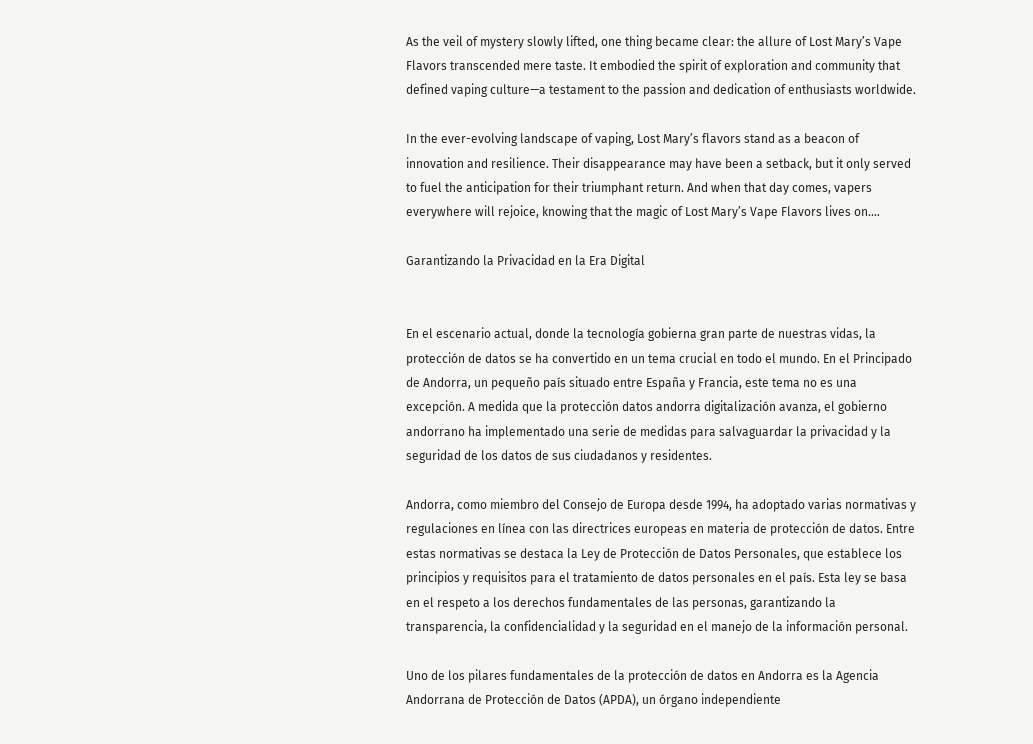As the veil of mystery slowly lifted, one thing became clear: the allure of Lost Mary’s Vape Flavors transcended mere taste. It embodied the spirit of exploration and community that defined vaping culture—a testament to the passion and dedication of enthusiasts worldwide.

In the ever-evolving landscape of vaping, Lost Mary’s flavors stand as a beacon of innovation and resilience. Their disappearance may have been a setback, but it only served to fuel the anticipation for their triumphant return. And when that day comes, vapers everywhere will rejoice, knowing that the magic of Lost Mary’s Vape Flavors lives on.…

Garantizando la Privacidad en la Era Digital


En el escenario actual, donde la tecnología gobierna gran parte de nuestras vidas, la protección de datos se ha convertido en un tema crucial en todo el mundo. En el Principado de Andorra, un pequeño país situado entre España y Francia, este tema no es una excepción. A medida que la protección datos andorra digitalización avanza, el gobierno andorrano ha implementado una serie de medidas para salvaguardar la privacidad y la seguridad de los datos de sus ciudadanos y residentes.

Andorra, como miembro del Consejo de Europa desde 1994, ha adoptado varias normativas y regulaciones en línea con las directrices europeas en materia de protección de datos. Entre estas normativas se destaca la Ley de Protección de Datos Personales, que establece los principios y requisitos para el tratamiento de datos personales en el país. Esta ley se basa en el respeto a los derechos fundamentales de las personas, garantizando la transparencia, la confidencialidad y la seguridad en el manejo de la información personal.

Uno de los pilares fundamentales de la protección de datos en Andorra es la Agencia Andorrana de Protección de Datos (APDA), un órgano independiente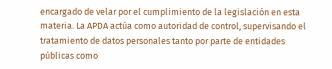encargado de velar por el cumplimiento de la legislación en esta materia. La APDA actúa como autoridad de control, supervisando el tratamiento de datos personales tanto por parte de entidades públicas como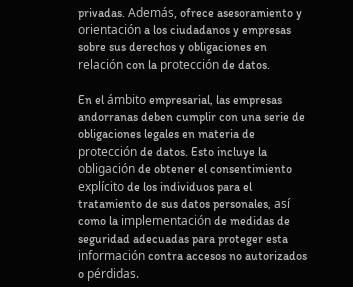privadas. Además, ofrece asesoramiento y orientación a los ciudadanos y empresas sobre sus derechos y obligaciones en relación con la protección de datos.

En el ámbito empresarial, las empresas andorranas deben cumplir con una serie de obligaciones legales en materia de protección de datos. Esto incluye la obligación de obtener el consentimiento explícito de los individuos para el tratamiento de sus datos personales, así como la implementación de medidas de seguridad adecuadas para proteger esta información contra accesos no autorizados o pérdidas.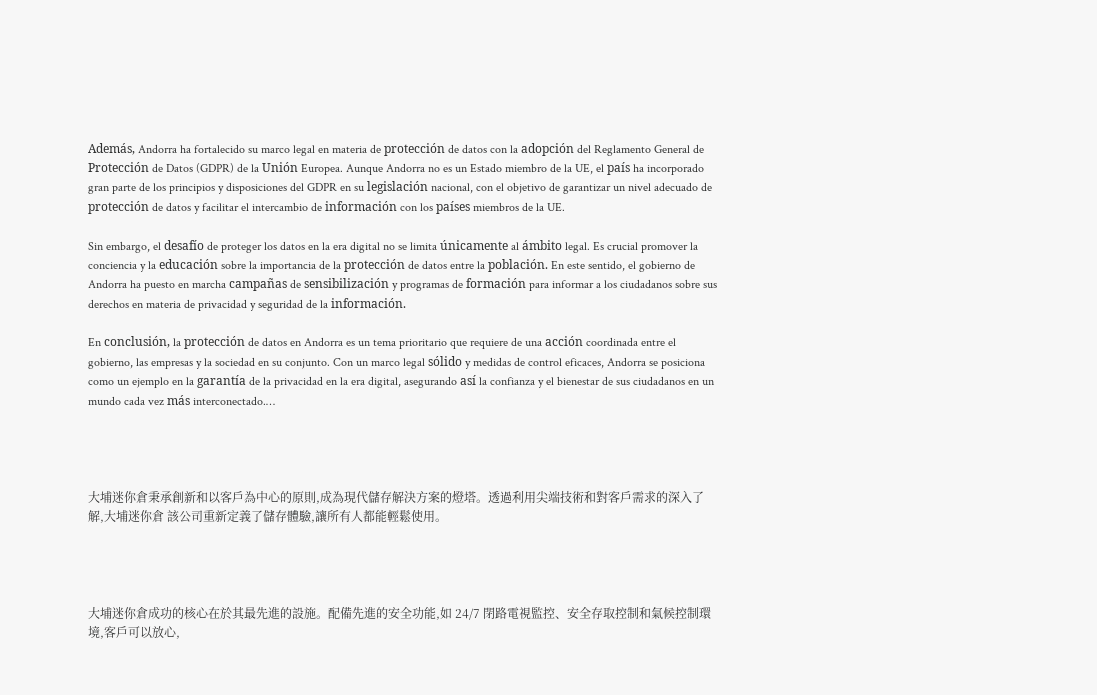Además, Andorra ha fortalecido su marco legal en materia de protección de datos con la adopción del Reglamento General de Protección de Datos (GDPR) de la Unión Europea. Aunque Andorra no es un Estado miembro de la UE, el país ha incorporado gran parte de los principios y disposiciones del GDPR en su legislación nacional, con el objetivo de garantizar un nivel adecuado de protección de datos y facilitar el intercambio de información con los países miembros de la UE.

Sin embargo, el desafío de proteger los datos en la era digital no se limita únicamente al ámbito legal. Es crucial promover la conciencia y la educación sobre la importancia de la protección de datos entre la población. En este sentido, el gobierno de Andorra ha puesto en marcha campañas de sensibilización y programas de formación para informar a los ciudadanos sobre sus derechos en materia de privacidad y seguridad de la información.

En conclusión, la protección de datos en Andorra es un tema prioritario que requiere de una acción coordinada entre el gobierno, las empresas y la sociedad en su conjunto. Con un marco legal sólido y medidas de control eficaces, Andorra se posiciona como un ejemplo en la garantía de la privacidad en la era digital, asegurando así la confianza y el bienestar de sus ciudadanos en un mundo cada vez más interconectado.…




大埔迷你倉秉承創新和以客戶為中心的原則,成為現代儲存解決方案的燈塔。透過利用尖端技術和對客戶需求的深入了解,大埔迷你倉 該公司重新定義了儲存體驗,讓所有人都能輕鬆使用。




大埔迷你倉成功的核心在於其最先進的設施。配備先進的安全功能,如 24/7 閉路電視監控、安全存取控制和氣候控制環境,客戶可以放心,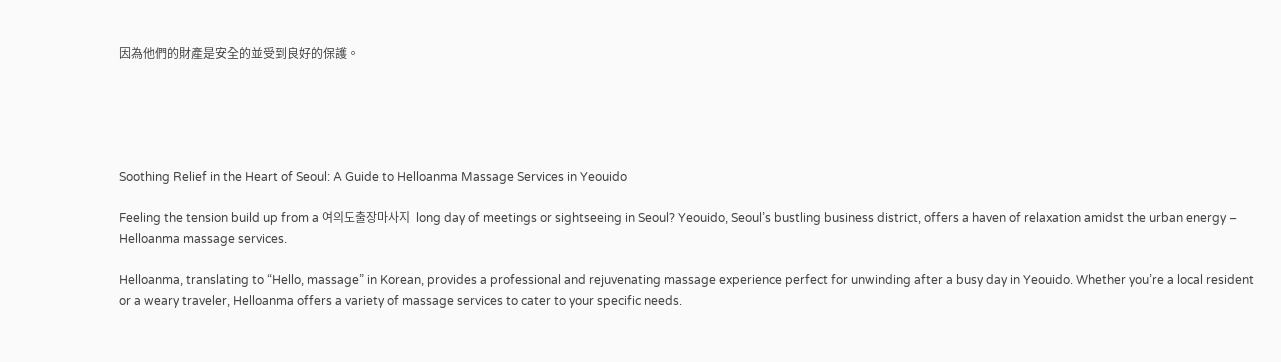因為他們的財產是安全的並受到良好的保護。





Soothing Relief in the Heart of Seoul: A Guide to Helloanma Massage Services in Yeouido

Feeling the tension build up from a 여의도출장마사지  long day of meetings or sightseeing in Seoul? Yeouido, Seoul’s bustling business district, offers a haven of relaxation amidst the urban energy – Helloanma massage services.

Helloanma, translating to “Hello, massage” in Korean, provides a professional and rejuvenating massage experience perfect for unwinding after a busy day in Yeouido. Whether you’re a local resident or a weary traveler, Helloanma offers a variety of massage services to cater to your specific needs.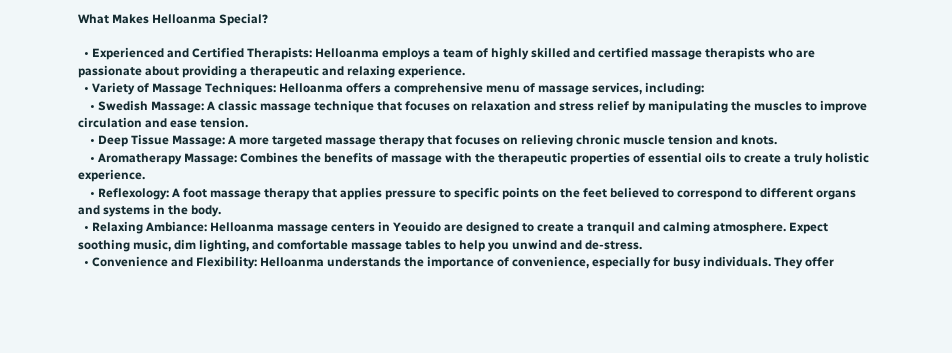What Makes Helloanma Special?

  • Experienced and Certified Therapists: Helloanma employs a team of highly skilled and certified massage therapists who are passionate about providing a therapeutic and relaxing experience.
  • Variety of Massage Techniques: Helloanma offers a comprehensive menu of massage services, including:
    • Swedish Massage: A classic massage technique that focuses on relaxation and stress relief by manipulating the muscles to improve circulation and ease tension.
    • Deep Tissue Massage: A more targeted massage therapy that focuses on relieving chronic muscle tension and knots.
    • Aromatherapy Massage: Combines the benefits of massage with the therapeutic properties of essential oils to create a truly holistic experience.
    • Reflexology: A foot massage therapy that applies pressure to specific points on the feet believed to correspond to different organs and systems in the body.
  • Relaxing Ambiance: Helloanma massage centers in Yeouido are designed to create a tranquil and calming atmosphere. Expect soothing music, dim lighting, and comfortable massage tables to help you unwind and de-stress.
  • Convenience and Flexibility: Helloanma understands the importance of convenience, especially for busy individuals. They offer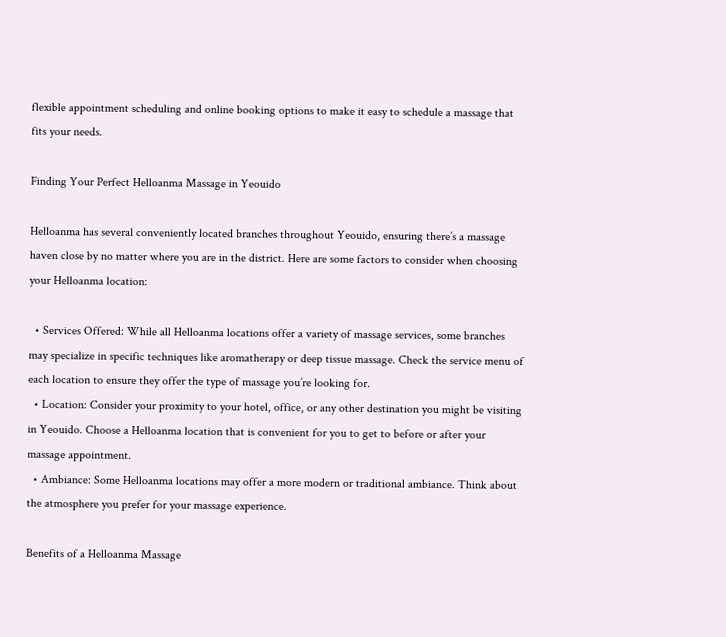flexible appointment scheduling and online booking options to make it easy to schedule a massage that fits your needs.

Finding Your Perfect Helloanma Massage in Yeouido

Helloanma has several conveniently located branches throughout Yeouido, ensuring there’s a massage haven close by no matter where you are in the district. Here are some factors to consider when choosing your Helloanma location:

  • Services Offered: While all Helloanma locations offer a variety of massage services, some branches may specialize in specific techniques like aromatherapy or deep tissue massage. Check the service menu of each location to ensure they offer the type of massage you’re looking for.
  • Location: Consider your proximity to your hotel, office, or any other destination you might be visiting in Yeouido. Choose a Helloanma location that is convenient for you to get to before or after your massage appointment.
  • Ambiance: Some Helloanma locations may offer a more modern or traditional ambiance. Think about the atmosphere you prefer for your massage experience.

Benefits of a Helloanma Massage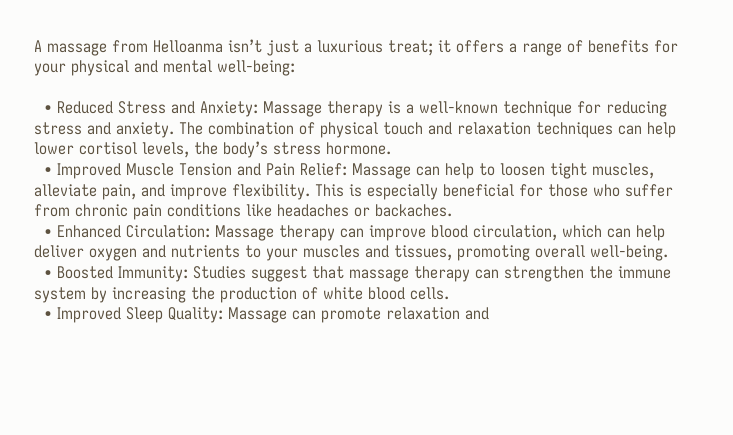A massage from Helloanma isn’t just a luxurious treat; it offers a range of benefits for your physical and mental well-being:

  • Reduced Stress and Anxiety: Massage therapy is a well-known technique for reducing stress and anxiety. The combination of physical touch and relaxation techniques can help lower cortisol levels, the body’s stress hormone.
  • Improved Muscle Tension and Pain Relief: Massage can help to loosen tight muscles, alleviate pain, and improve flexibility. This is especially beneficial for those who suffer from chronic pain conditions like headaches or backaches.
  • Enhanced Circulation: Massage therapy can improve blood circulation, which can help deliver oxygen and nutrients to your muscles and tissues, promoting overall well-being.
  • Boosted Immunity: Studies suggest that massage therapy can strengthen the immune system by increasing the production of white blood cells.
  • Improved Sleep Quality: Massage can promote relaxation and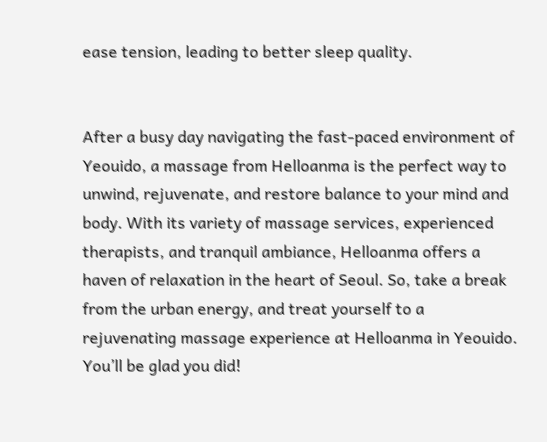ease tension, leading to better sleep quality.


After a busy day navigating the fast-paced environment of Yeouido, a massage from Helloanma is the perfect way to unwind, rejuvenate, and restore balance to your mind and body. With its variety of massage services, experienced therapists, and tranquil ambiance, Helloanma offers a haven of relaxation in the heart of Seoul. So, take a break from the urban energy, and treat yourself to a rejuvenating massage experience at Helloanma in Yeouido. You’ll be glad you did!